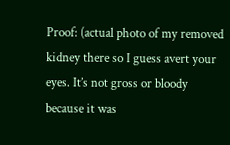Proof: (actual photo of my removed kidney there so I guess avert your eyes. It’s not gross or bloody because it was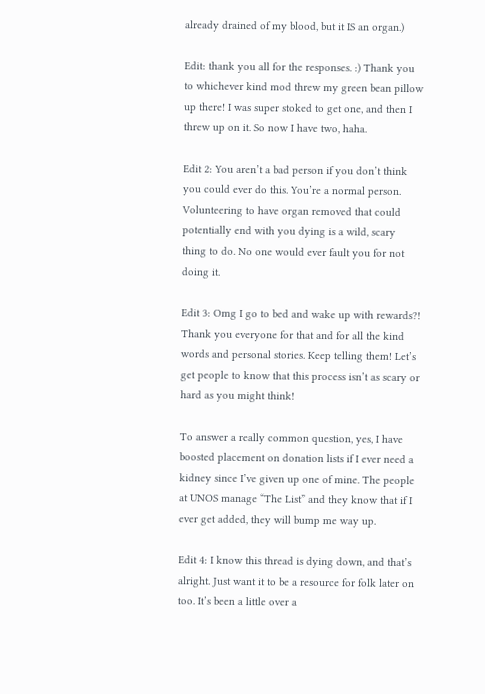already drained of my blood, but it IS an organ.)

Edit: thank you all for the responses. :) Thank you to whichever kind mod threw my green bean pillow up there! I was super stoked to get one, and then I threw up on it. So now I have two, haha.

Edit 2: You aren’t a bad person if you don’t think you could ever do this. You’re a normal person. Volunteering to have organ removed that could potentially end with you dying is a wild, scary thing to do. No one would ever fault you for not doing it.

Edit 3: Omg I go to bed and wake up with rewards?! Thank you everyone for that and for all the kind words and personal stories. Keep telling them! Let’s get people to know that this process isn’t as scary or hard as you might think!

To answer a really common question, yes, I have boosted placement on donation lists if I ever need a kidney since I’ve given up one of mine. The people at UNOS manage “The List” and they know that if I ever get added, they will bump me way up.

Edit 4: I know this thread is dying down, and that’s alright. Just want it to be a resource for folk later on too. It’s been a little over a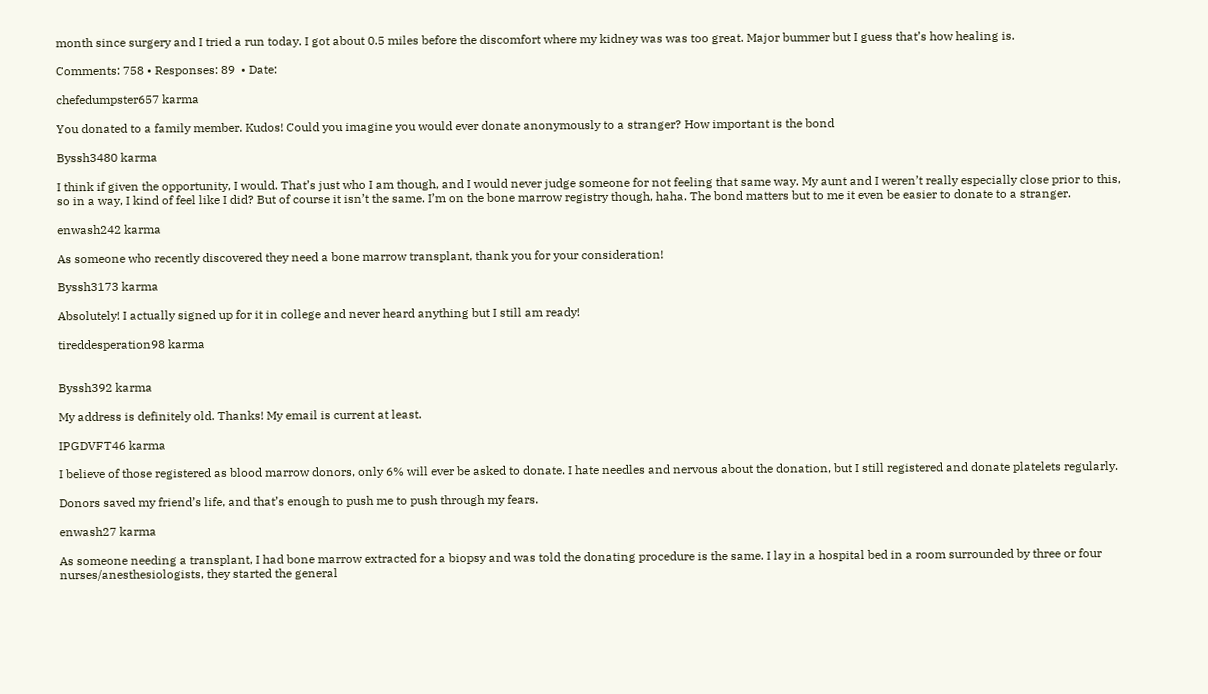month since surgery and I tried a run today. I got about 0.5 miles before the discomfort where my kidney was was too great. Major bummer but I guess that’s how healing is.

Comments: 758 • Responses: 89  • Date:

chefedumpster657 karma

You donated to a family member. Kudos! Could you imagine you would ever donate anonymously to a stranger? How important is the bond

Byssh3480 karma

I think if given the opportunity, I would. That’s just who I am though, and I would never judge someone for not feeling that same way. My aunt and I weren’t really especially close prior to this, so in a way, I kind of feel like I did? But of course it isn’t the same. I’m on the bone marrow registry though, haha. The bond matters but to me it even be easier to donate to a stranger.

enwash242 karma

As someone who recently discovered they need a bone marrow transplant, thank you for your consideration!

Byssh3173 karma

Absolutely! I actually signed up for it in college and never heard anything but I still am ready!

tireddesperation98 karma


Byssh392 karma

My address is definitely old. Thanks! My email is current at least.

IPGDVFT46 karma

I believe of those registered as blood marrow donors, only 6% will ever be asked to donate. I hate needles and nervous about the donation, but I still registered and donate platelets regularly.

Donors saved my friend’s life, and that’s enough to push me to push through my fears.

enwash27 karma

As someone needing a transplant, I had bone marrow extracted for a biopsy and was told the donating procedure is the same. I lay in a hospital bed in a room surrounded by three or four nurses/anesthesiologists, they started the general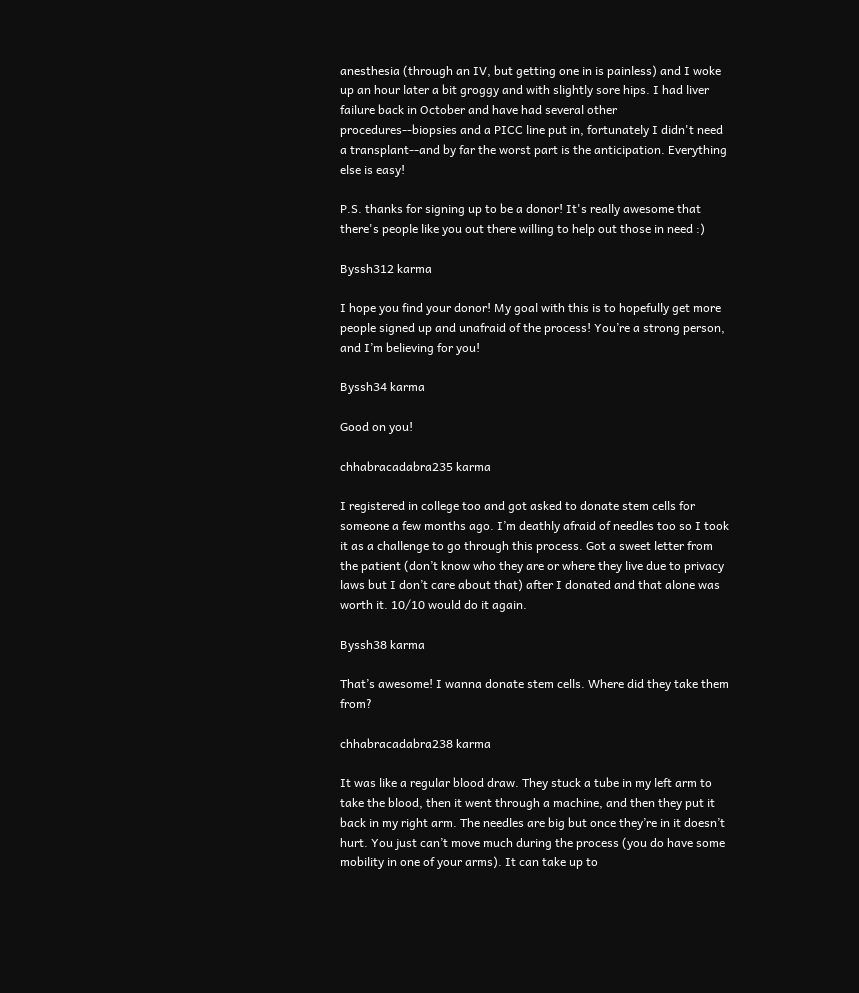anesthesia (through an IV, but getting one in is painless) and I woke up an hour later a bit groggy and with slightly sore hips. I had liver failure back in October and have had several other procedures--biopsies and a PICC line put in, fortunately I didn't need a transplant--and by far the worst part is the anticipation. Everything else is easy!

P.S. thanks for signing up to be a donor! It's really awesome that there's people like you out there willing to help out those in need :)

Byssh312 karma

I hope you find your donor! My goal with this is to hopefully get more people signed up and unafraid of the process! You’re a strong person, and I’m believing for you!

Byssh34 karma

Good on you!

chhabracadabra235 karma

I registered in college too and got asked to donate stem cells for someone a few months ago. I’m deathly afraid of needles too so I took it as a challenge to go through this process. Got a sweet letter from the patient (don’t know who they are or where they live due to privacy laws but I don’t care about that) after I donated and that alone was worth it. 10/10 would do it again.

Byssh38 karma

That’s awesome! I wanna donate stem cells. Where did they take them from?

chhabracadabra238 karma

It was like a regular blood draw. They stuck a tube in my left arm to take the blood, then it went through a machine, and then they put it back in my right arm. The needles are big but once they’re in it doesn’t hurt. You just can’t move much during the process (you do have some mobility in one of your arms). It can take up to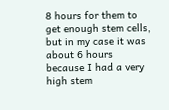8 hours for them to get enough stem cells, but in my case it was about 6 hours because I had a very high stem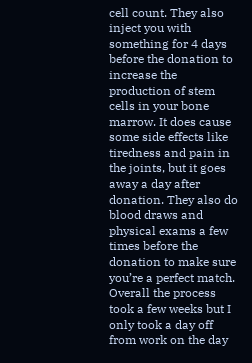cell count. They also inject you with something for 4 days before the donation to increase the production of stem cells in your bone marrow. It does cause some side effects like tiredness and pain in the joints, but it goes away a day after donation. They also do blood draws and physical exams a few times before the donation to make sure you’re a perfect match. Overall the process took a few weeks but I only took a day off from work on the day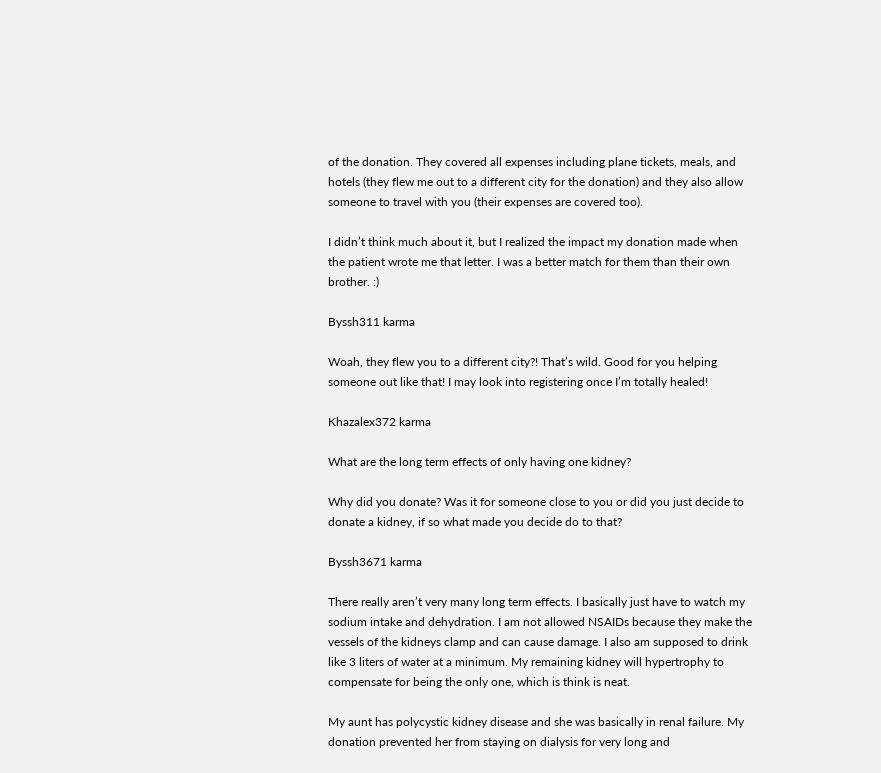of the donation. They covered all expenses including plane tickets, meals, and hotels (they flew me out to a different city for the donation) and they also allow someone to travel with you (their expenses are covered too).

I didn’t think much about it, but I realized the impact my donation made when the patient wrote me that letter. I was a better match for them than their own brother. :)

Byssh311 karma

Woah, they flew you to a different city?! That’s wild. Good for you helping someone out like that! I may look into registering once I’m totally healed!

Khazalex372 karma

What are the long term effects of only having one kidney?

Why did you donate? Was it for someone close to you or did you just decide to donate a kidney, if so what made you decide do to that?

Byssh3671 karma

There really aren’t very many long term effects. I basically just have to watch my sodium intake and dehydration. I am not allowed NSAIDs because they make the vessels of the kidneys clamp and can cause damage. I also am supposed to drink like 3 liters of water at a minimum. My remaining kidney will hypertrophy to compensate for being the only one, which is think is neat.

My aunt has polycystic kidney disease and she was basically in renal failure. My donation prevented her from staying on dialysis for very long and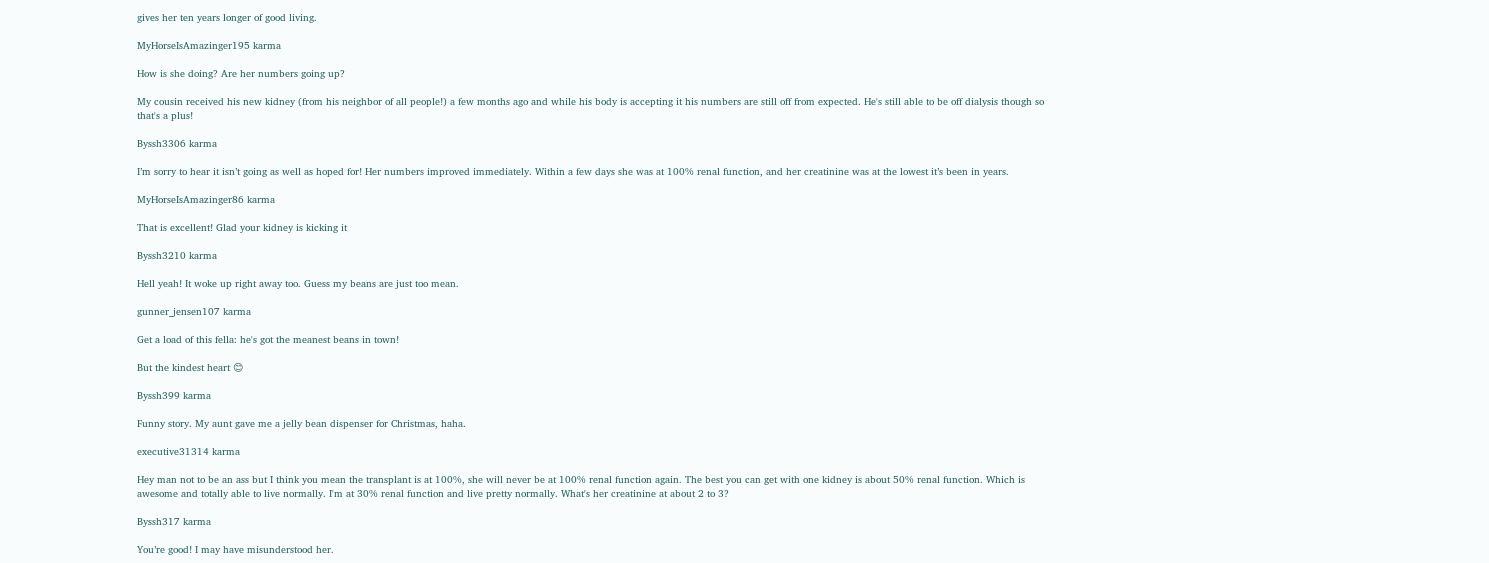gives her ten years longer of good living.

MyHorseIsAmazinger195 karma

How is she doing? Are her numbers going up?

My cousin received his new kidney (from his neighbor of all people!) a few months ago and while his body is accepting it his numbers are still off from expected. He's still able to be off dialysis though so that's a plus!

Byssh3306 karma

I’m sorry to hear it isn’t going as well as hoped for! Her numbers improved immediately. Within a few days she was at 100% renal function, and her creatinine was at the lowest it’s been in years.

MyHorseIsAmazinger86 karma

That is excellent! Glad your kidney is kicking it

Byssh3210 karma

Hell yeah! It woke up right away too. Guess my beans are just too mean.

gunner_jensen107 karma

Get a load of this fella: he's got the meanest beans in town!

But the kindest heart 😊

Byssh399 karma

Funny story. My aunt gave me a jelly bean dispenser for Christmas, haha.

executive31314 karma

Hey man not to be an ass but I think you mean the transplant is at 100%, she will never be at 100% renal function again. The best you can get with one kidney is about 50% renal function. Which is awesome and totally able to live normally. I'm at 30% renal function and live pretty normally. What's her creatinine at about 2 to 3?

Byssh317 karma

You’re good! I may have misunderstood her.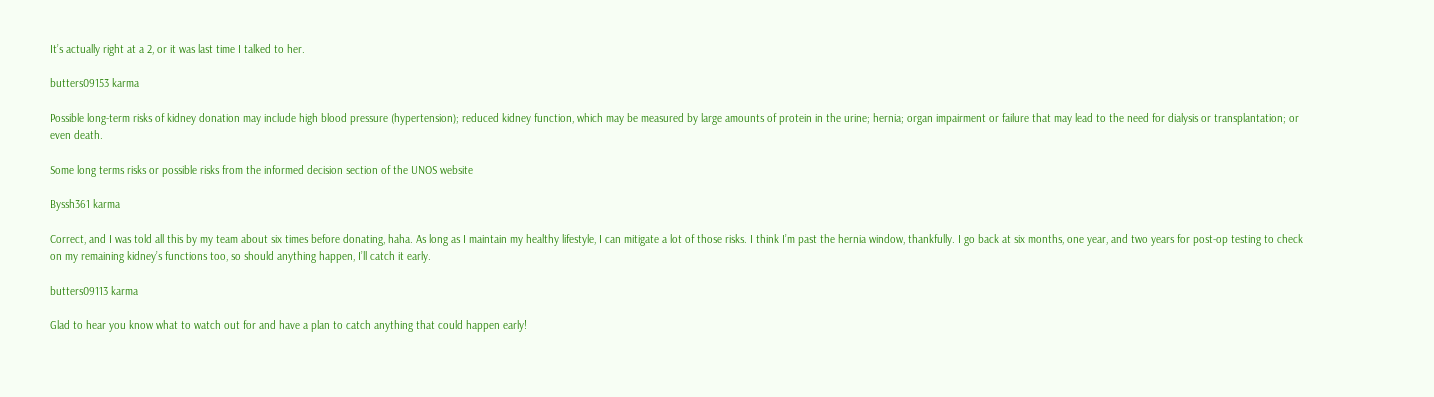It’s actually right at a 2, or it was last time I talked to her.

butters09153 karma

Possible long-term risks of kidney donation may include high blood pressure (hypertension); reduced kidney function, which may be measured by large amounts of protein in the urine; hernia; organ impairment or failure that may lead to the need for dialysis or transplantation; or even death.

Some long terms risks or possible risks from the informed decision section of the UNOS website

Byssh361 karma

Correct, and I was told all this by my team about six times before donating, haha. As long as I maintain my healthy lifestyle, I can mitigate a lot of those risks. I think I’m past the hernia window, thankfully. I go back at six months, one year, and two years for post-op testing to check on my remaining kidney’s functions too, so should anything happen, I’ll catch it early.

butters09113 karma

Glad to hear you know what to watch out for and have a plan to catch anything that could happen early!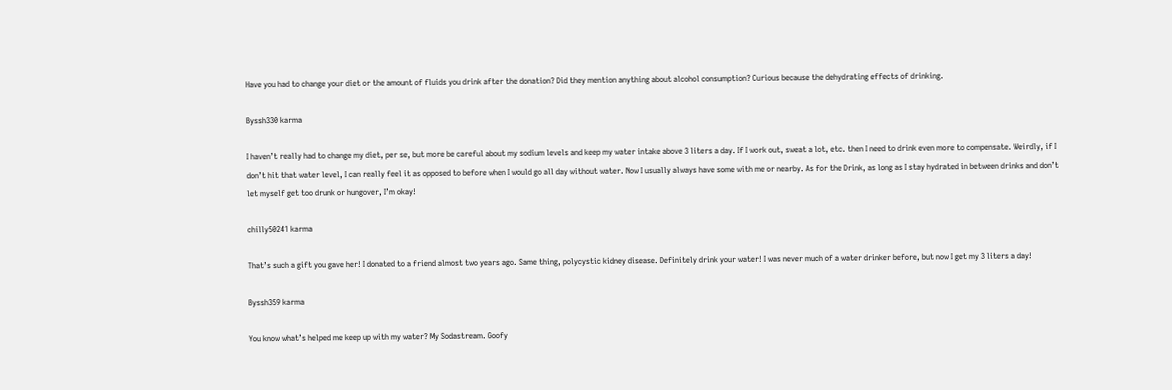Have you had to change your diet or the amount of fluids you drink after the donation? Did they mention anything about alcohol consumption? Curious because the dehydrating effects of drinking.

Byssh330 karma

I haven’t really had to change my diet, per se, but more be careful about my sodium levels and keep my water intake above 3 liters a day. If I work out, sweat a lot, etc. then I need to drink even more to compensate. Weirdly, if I don’t hit that water level, I can really feel it as opposed to before when I would go all day without water. Now I usually always have some with me or nearby. As for the Drink, as long as I stay hydrated in between drinks and don’t let myself get too drunk or hungover, I’m okay!

chilly50241 karma

That’s such a gift you gave her! I donated to a friend almost two years ago. Same thing, polycystic kidney disease. Definitely drink your water! I was never much of a water drinker before, but now I get my 3 liters a day!

Byssh359 karma

You know what’s helped me keep up with my water? My Sodastream. Goofy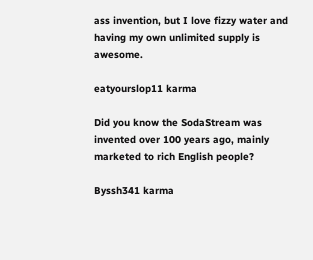ass invention, but I love fizzy water and having my own unlimited supply is awesome.

eatyourslop11 karma

Did you know the SodaStream was invented over 100 years ago, mainly marketed to rich English people?

Byssh341 karma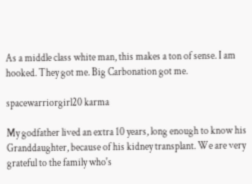As a middle class white man, this makes a ton of sense. I am hooked. They got me. Big Carbonation got me.

spacewarriorgirl20 karma

My godfather lived an extra 10 years, long enough to know his Granddaughter, because of his kidney transplant. We are very grateful to the family who's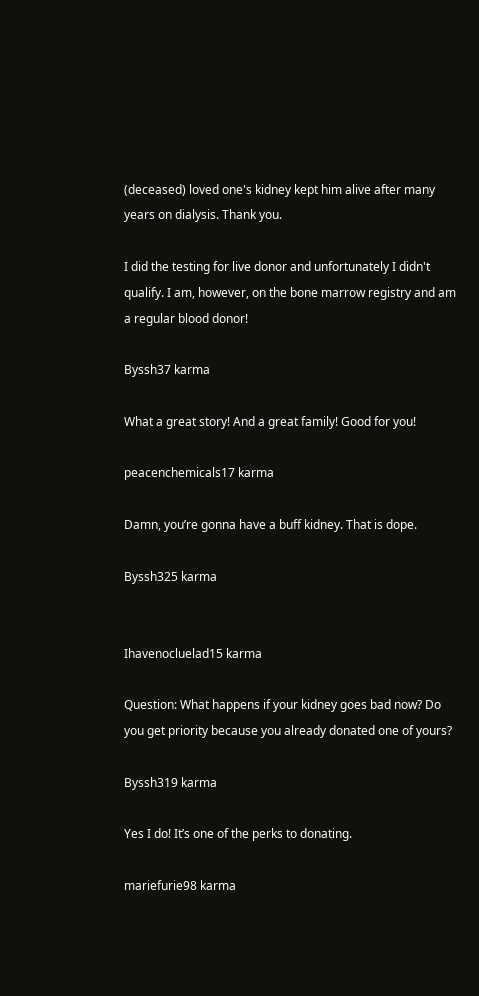(deceased) loved one's kidney kept him alive after many years on dialysis. Thank you.

I did the testing for live donor and unfortunately I didn't qualify. I am, however, on the bone marrow registry and am a regular blood donor!

Byssh37 karma

What a great story! And a great family! Good for you!

peacenchemicals17 karma

Damn, you’re gonna have a buff kidney. That is dope.

Byssh325 karma


Ihavenocluelad15 karma

Question: What happens if your kidney goes bad now? Do you get priority because you already donated one of yours?

Byssh319 karma

Yes I do! It’s one of the perks to donating.

mariefurie98 karma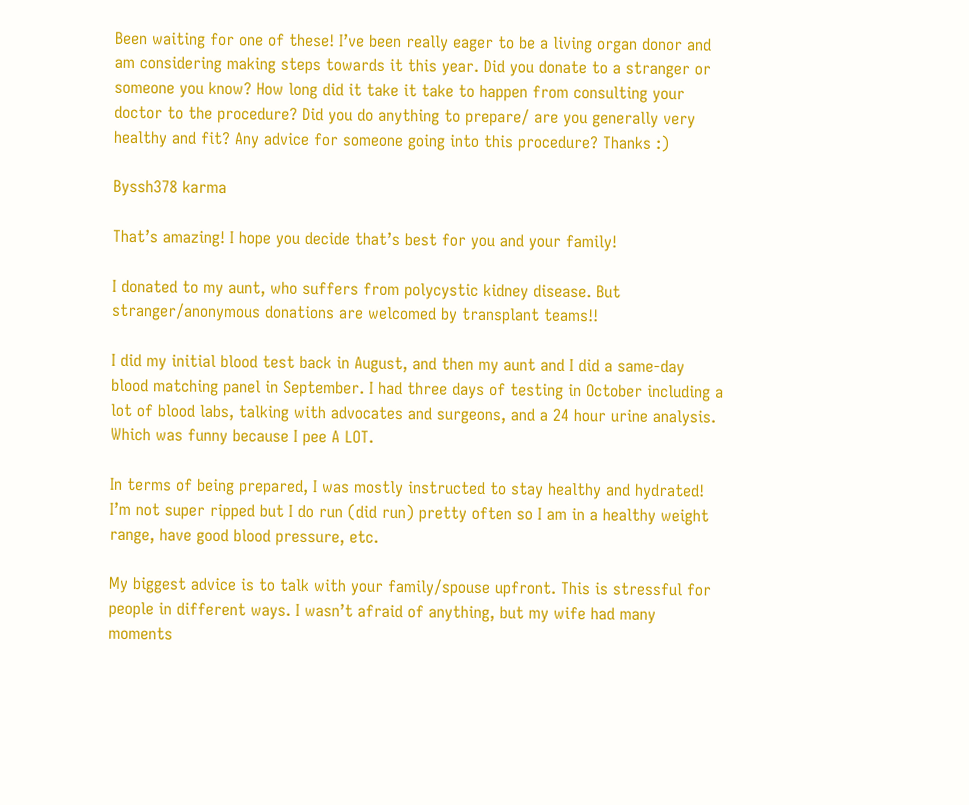Been waiting for one of these! I’ve been really eager to be a living organ donor and am considering making steps towards it this year. Did you donate to a stranger or someone you know? How long did it take it take to happen from consulting your doctor to the procedure? Did you do anything to prepare/ are you generally very healthy and fit? Any advice for someone going into this procedure? Thanks :)

Byssh378 karma

That’s amazing! I hope you decide that’s best for you and your family!

I donated to my aunt, who suffers from polycystic kidney disease. But stranger/anonymous donations are welcomed by transplant teams!!

I did my initial blood test back in August, and then my aunt and I did a same-day blood matching panel in September. I had three days of testing in October including a lot of blood labs, talking with advocates and surgeons, and a 24 hour urine analysis. Which was funny because I pee A LOT.

In terms of being prepared, I was mostly instructed to stay healthy and hydrated! I’m not super ripped but I do run (did run) pretty often so I am in a healthy weight range, have good blood pressure, etc.

My biggest advice is to talk with your family/spouse upfront. This is stressful for people in different ways. I wasn’t afraid of anything, but my wife had many moments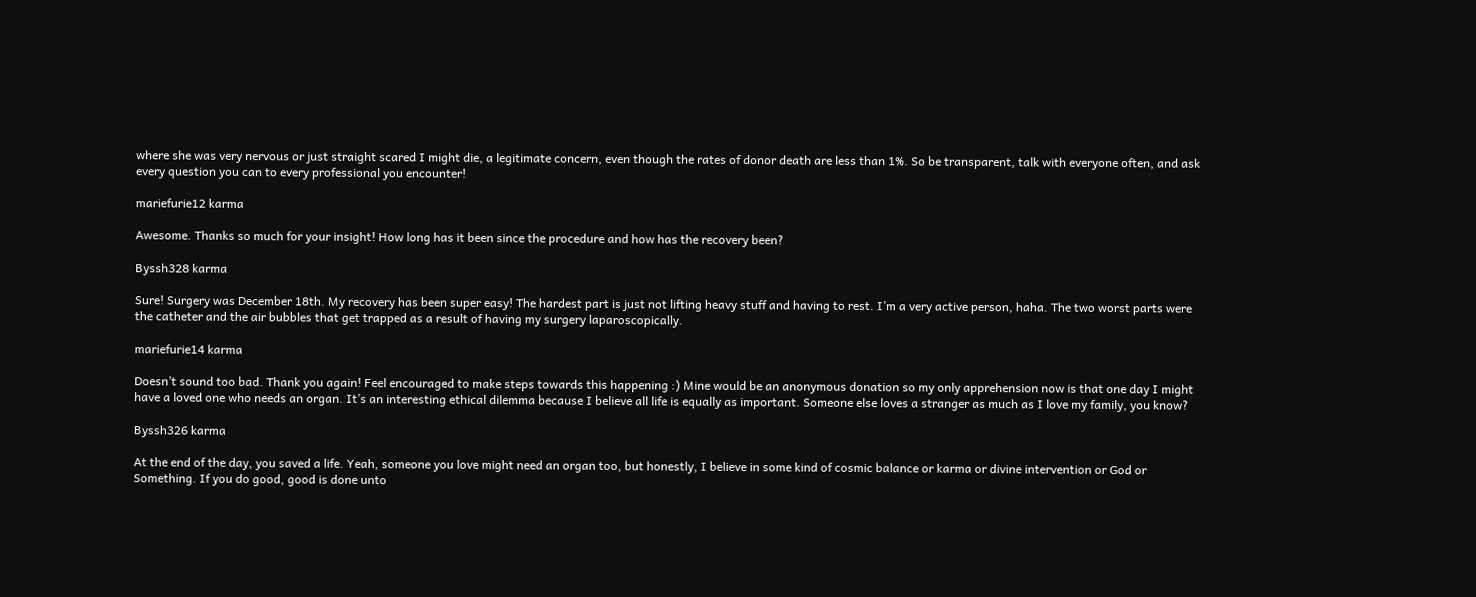where she was very nervous or just straight scared I might die, a legitimate concern, even though the rates of donor death are less than 1%. So be transparent, talk with everyone often, and ask every question you can to every professional you encounter!

mariefurie12 karma

Awesome. Thanks so much for your insight! How long has it been since the procedure and how has the recovery been?

Byssh328 karma

Sure! Surgery was December 18th. My recovery has been super easy! The hardest part is just not lifting heavy stuff and having to rest. I’m a very active person, haha. The two worst parts were the catheter and the air bubbles that get trapped as a result of having my surgery laparoscopically.

mariefurie14 karma

Doesn’t sound too bad. Thank you again! Feel encouraged to make steps towards this happening :) Mine would be an anonymous donation so my only apprehension now is that one day I might have a loved one who needs an organ. It’s an interesting ethical dilemma because I believe all life is equally as important. Someone else loves a stranger as much as I love my family, you know?

Byssh326 karma

At the end of the day, you saved a life. Yeah, someone you love might need an organ too, but honestly, I believe in some kind of cosmic balance or karma or divine intervention or God or Something. If you do good, good is done unto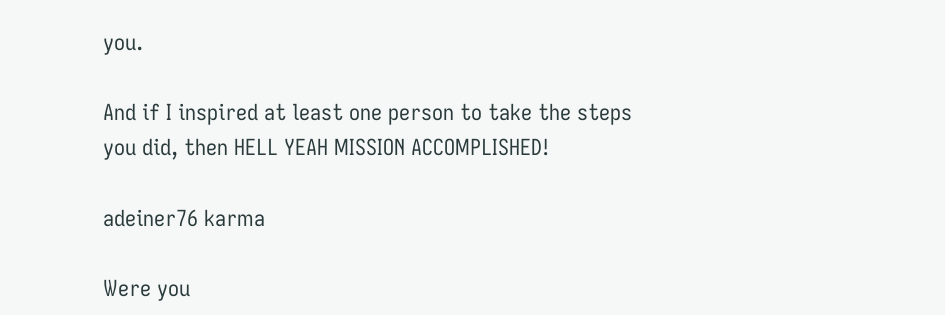you.

And if I inspired at least one person to take the steps you did, then HELL YEAH MISSION ACCOMPLISHED!

adeiner76 karma

Were you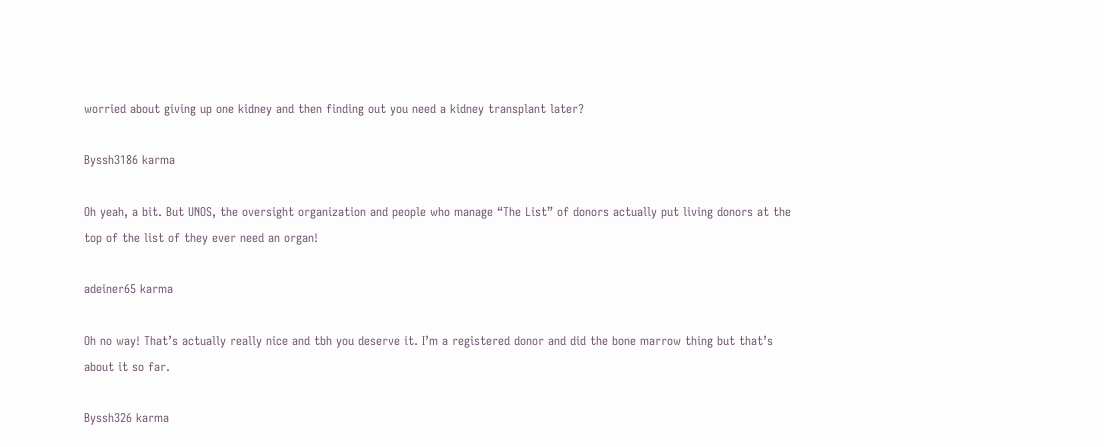worried about giving up one kidney and then finding out you need a kidney transplant later?

Byssh3186 karma

Oh yeah, a bit. But UNOS, the oversight organization and people who manage “The List” of donors actually put living donors at the top of the list of they ever need an organ!

adeiner65 karma

Oh no way! That’s actually really nice and tbh you deserve it. I’m a registered donor and did the bone marrow thing but that’s about it so far.

Byssh326 karma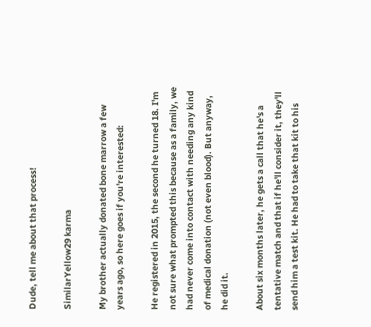Dude, tell me about that process!

SimilarYellow29 karma

My brother actually donated bone marrow a few years ago, so here goes if you're interested:

He registered in 2015, the second he turned 18. I'm not sure what prompted this because as a family, we had never come into contact with needing any kind of medical donation (not even blood). But anyway, he did it.

About six months later, he gets a call that he's a tentative match and that if he'll consider it, they'll send him a test kit. He had to take that kit to his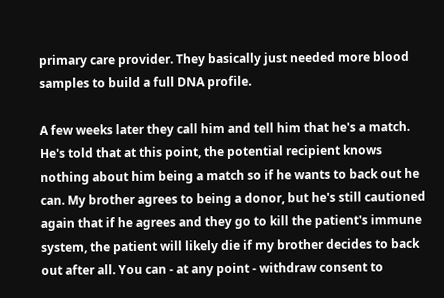primary care provider. They basically just needed more blood samples to build a full DNA profile.

A few weeks later they call him and tell him that he's a match. He's told that at this point, the potential recipient knows nothing about him being a match so if he wants to back out he can. My brother agrees to being a donor, but he's still cautioned again that if he agrees and they go to kill the patient's immune system, the patient will likely die if my brother decides to back out after all. You can - at any point - withdraw consent to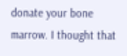donate your bone marrow. I thought that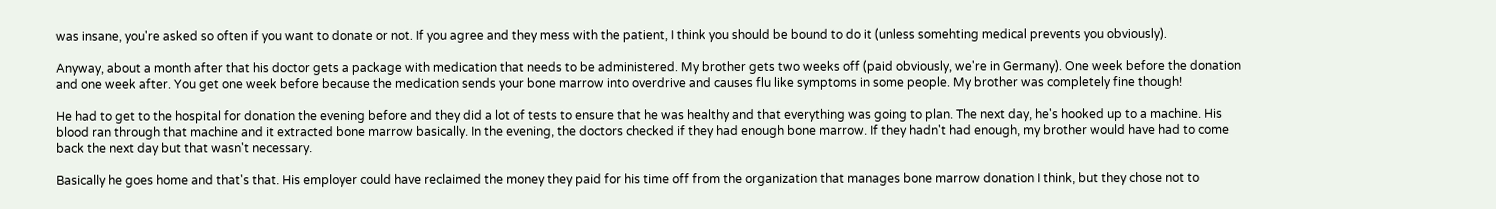was insane, you're asked so often if you want to donate or not. If you agree and they mess with the patient, I think you should be bound to do it (unless somehting medical prevents you obviously).

Anyway, about a month after that his doctor gets a package with medication that needs to be administered. My brother gets two weeks off (paid obviously, we're in Germany). One week before the donation and one week after. You get one week before because the medication sends your bone marrow into overdrive and causes flu like symptoms in some people. My brother was completely fine though!

He had to get to the hospital for donation the evening before and they did a lot of tests to ensure that he was healthy and that everything was going to plan. The next day, he's hooked up to a machine. His blood ran through that machine and it extracted bone marrow basically. In the evening, the doctors checked if they had enough bone marrow. If they hadn't had enough, my brother would have had to come back the next day but that wasn't necessary.

Basically he goes home and that's that. His employer could have reclaimed the money they paid for his time off from the organization that manages bone marrow donation I think, but they chose not to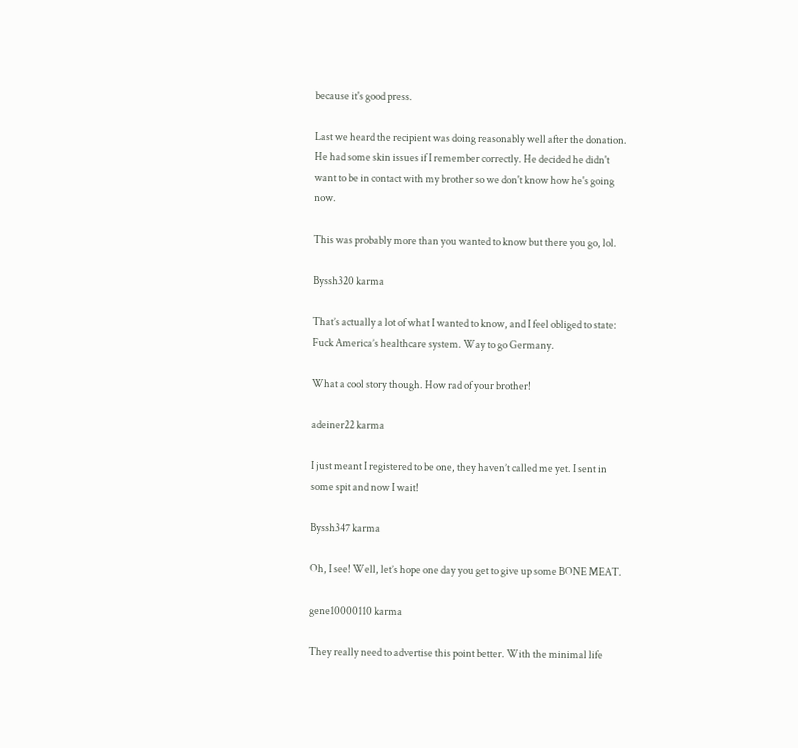because it's good press.

Last we heard the recipient was doing reasonably well after the donation. He had some skin issues if I remember correctly. He decided he didn't want to be in contact with my brother so we don't know how he's going now.

This was probably more than you wanted to know but there you go, lol.

Byssh320 karma

That’s actually a lot of what I wanted to know, and I feel obliged to state: Fuck America’s healthcare system. Way to go Germany.

What a cool story though. How rad of your brother!

adeiner22 karma

I just meant I registered to be one, they haven’t called me yet. I sent in some spit and now I wait!

Byssh347 karma

Oh, I see! Well, let’s hope one day you get to give up some BONE MEAT.

gene10000110 karma

They really need to advertise this point better. With the minimal life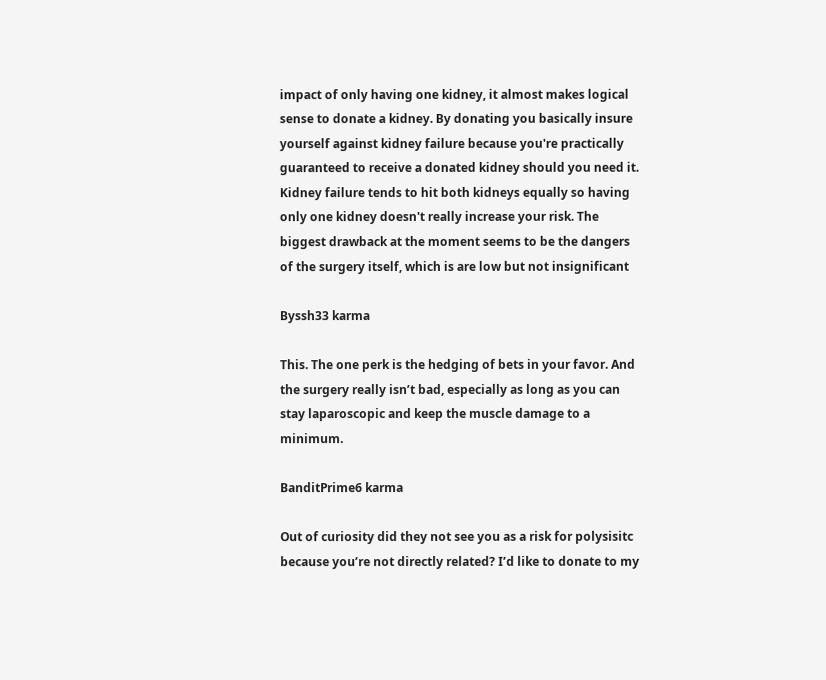impact of only having one kidney, it almost makes logical sense to donate a kidney. By donating you basically insure yourself against kidney failure because you're practically guaranteed to receive a donated kidney should you need it. Kidney failure tends to hit both kidneys equally so having only one kidney doesn't really increase your risk. The biggest drawback at the moment seems to be the dangers of the surgery itself, which is are low but not insignificant

Byssh33 karma

This. The one perk is the hedging of bets in your favor. And the surgery really isn’t bad, especially as long as you can stay laparoscopic and keep the muscle damage to a minimum.

BanditPrime6 karma

Out of curiosity did they not see you as a risk for polysisitc because you’re not directly related? I’d like to donate to my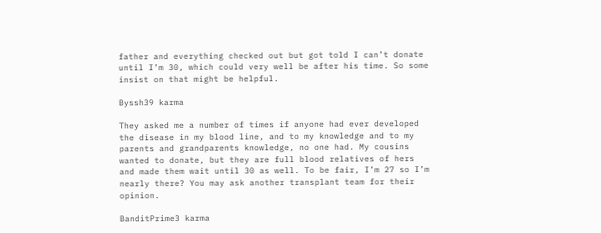father and everything checked out but got told I can’t donate until I’m 30, which could very well be after his time. So some insist on that might be helpful.

Byssh39 karma

They asked me a number of times if anyone had ever developed the disease in my blood line, and to my knowledge and to my parents and grandparents knowledge, no one had. My cousins wanted to donate, but they are full blood relatives of hers and made them wait until 30 as well. To be fair, I’m 27 so I’m nearly there? You may ask another transplant team for their opinion.

BanditPrime3 karma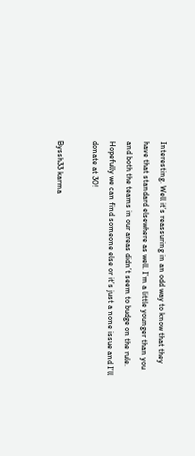Interesting. Well it’s reassuring in an odd way to know that they have that standard elsewhere as well. I’m a little younger than you and both the teams in our areas didn’t seem to budge on the rule. Hopefully we can find someone else or it’s just a none issue and I’ll donate at 30!

Byssh33 karma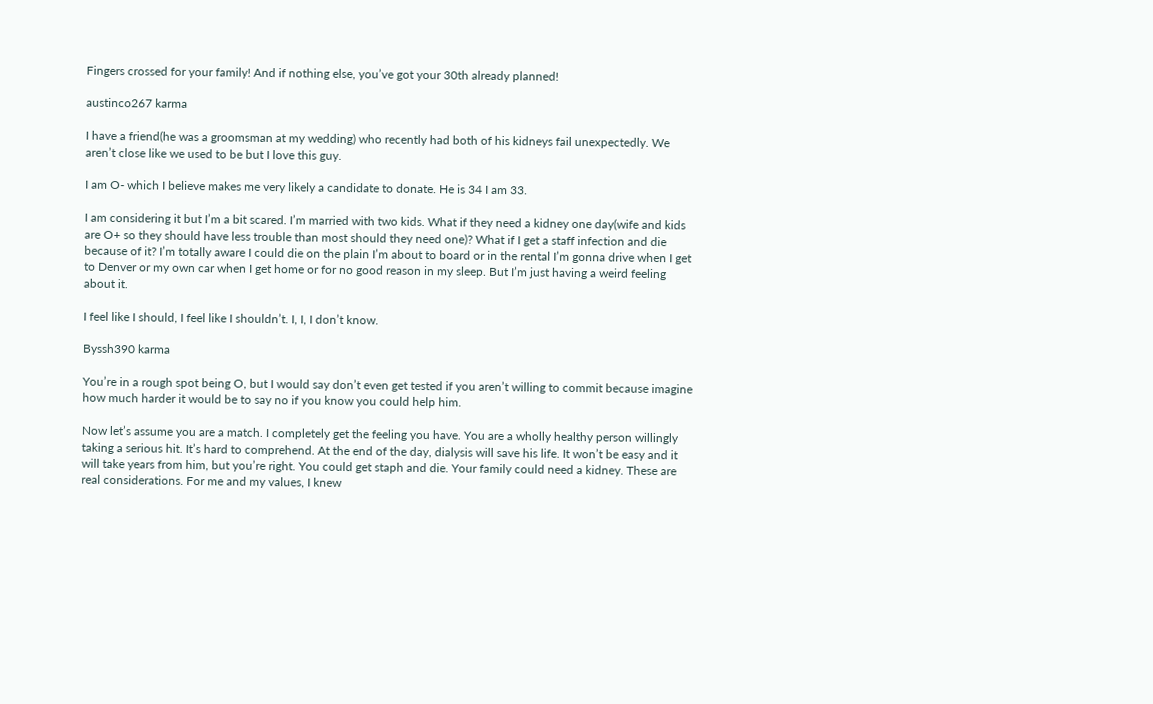Fingers crossed for your family! And if nothing else, you’ve got your 30th already planned!

austinco267 karma

I have a friend(he was a groomsman at my wedding) who recently had both of his kidneys fail unexpectedly. We aren’t close like we used to be but I love this guy.

I am O- which I believe makes me very likely a candidate to donate. He is 34 I am 33.

I am considering it but I’m a bit scared. I’m married with two kids. What if they need a kidney one day(wife and kids are O+ so they should have less trouble than most should they need one)? What if I get a staff infection and die because of it? I’m totally aware I could die on the plain I’m about to board or in the rental I’m gonna drive when I get to Denver or my own car when I get home or for no good reason in my sleep. But I’m just having a weird feeling about it.

I feel like I should, I feel like I shouldn’t. I, I, I don’t know.

Byssh390 karma

You’re in a rough spot being O, but I would say don’t even get tested if you aren’t willing to commit because imagine how much harder it would be to say no if you know you could help him.

Now let’s assume you are a match. I completely get the feeling you have. You are a wholly healthy person willingly taking a serious hit. It’s hard to comprehend. At the end of the day, dialysis will save his life. It won’t be easy and it will take years from him, but you’re right. You could get staph and die. Your family could need a kidney. These are real considerations. For me and my values, I knew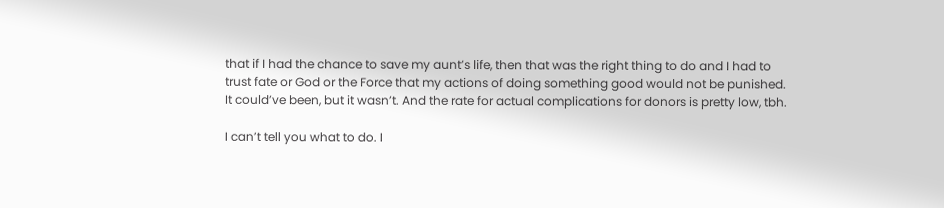that if I had the chance to save my aunt’s life, then that was the right thing to do and I had to trust fate or God or the Force that my actions of doing something good would not be punished. It could’ve been, but it wasn’t. And the rate for actual complications for donors is pretty low, tbh.

I can’t tell you what to do. I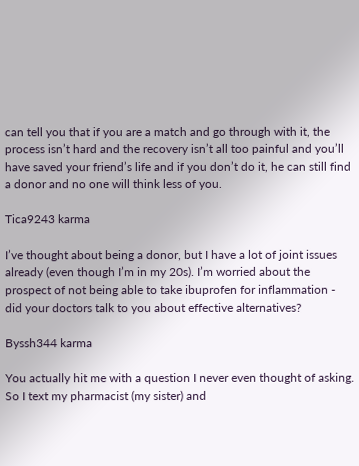can tell you that if you are a match and go through with it, the process isn’t hard and the recovery isn’t all too painful and you’ll have saved your friend’s life and if you don’t do it, he can still find a donor and no one will think less of you.

Tica9243 karma

I’ve thought about being a donor, but I have a lot of joint issues already (even though I’m in my 20s). I’m worried about the prospect of not being able to take ibuprofen for inflammation - did your doctors talk to you about effective alternatives?

Byssh344 karma

You actually hit me with a question I never even thought of asking. So I text my pharmacist (my sister) and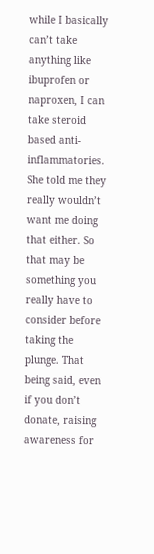while I basically can’t take anything like ibuprofen or naproxen, I can take steroid based anti-inflammatories. She told me they really wouldn’t want me doing that either. So that may be something you really have to consider before taking the plunge. That being said, even if you don’t donate, raising awareness for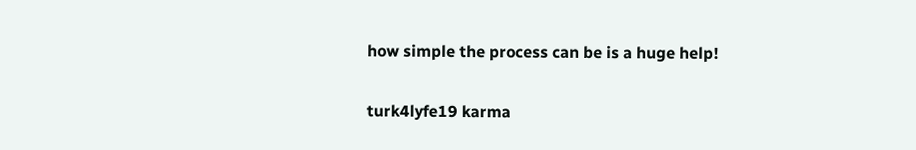how simple the process can be is a huge help!

turk4lyfe19 karma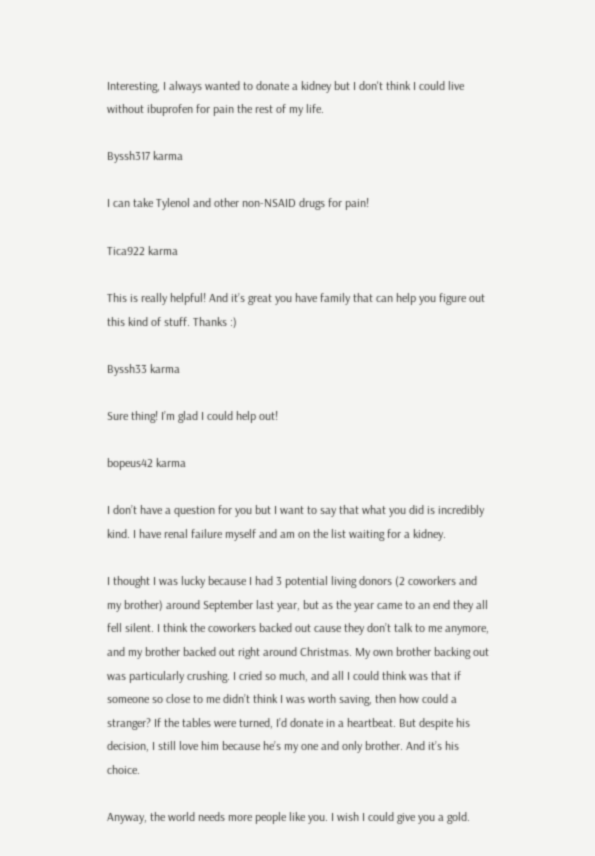Interesting, I always wanted to donate a kidney but I don't think I could live without ibuprofen for pain the rest of my life.

Byssh317 karma

I can take Tylenol and other non-NSAID drugs for pain!

Tica922 karma

This is really helpful! And it’s great you have family that can help you figure out this kind of stuff. Thanks :)

Byssh33 karma

Sure thing! I’m glad I could help out!

bopeus42 karma

I don’t have a question for you but I want to say that what you did is incredibly kind. I have renal failure myself and am on the list waiting for a kidney.

I thought I was lucky because I had 3 potential living donors (2 coworkers and my brother) around September last year, but as the year came to an end they all fell silent. I think the coworkers backed out cause they don’t talk to me anymore, and my brother backed out right around Christmas. My own brother backing out was particularly crushing. I cried so much, and all I could think was that if someone so close to me didn’t think I was worth saving, then how could a stranger? If the tables were turned, I’d donate in a heartbeat. But despite his decision, I still love him because he’s my one and only brother. And it’s his choice.

Anyway, the world needs more people like you. I wish I could give you a gold.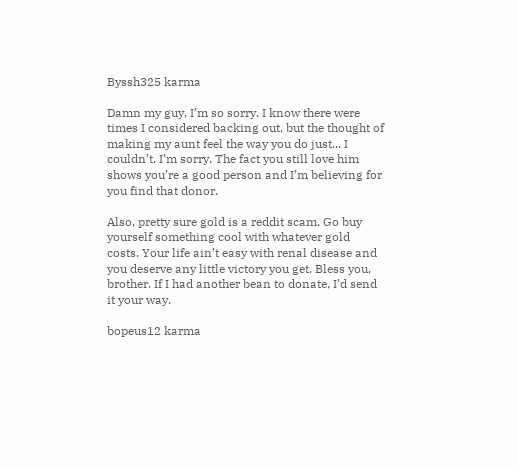Byssh325 karma

Damn my guy, I’m so sorry. I know there were times I considered backing out, but the thought of making my aunt feel the way you do just... I couldn’t. I’m sorry. The fact you still love him shows you’re a good person and I’m believing for you find that donor.

Also, pretty sure gold is a reddit scam. Go buy yourself something cool with whatever gold costs. Your life ain’t easy with renal disease and you deserve any little victory you get. Bless you, brother. If I had another bean to donate, I’d send it your way.

bopeus12 karma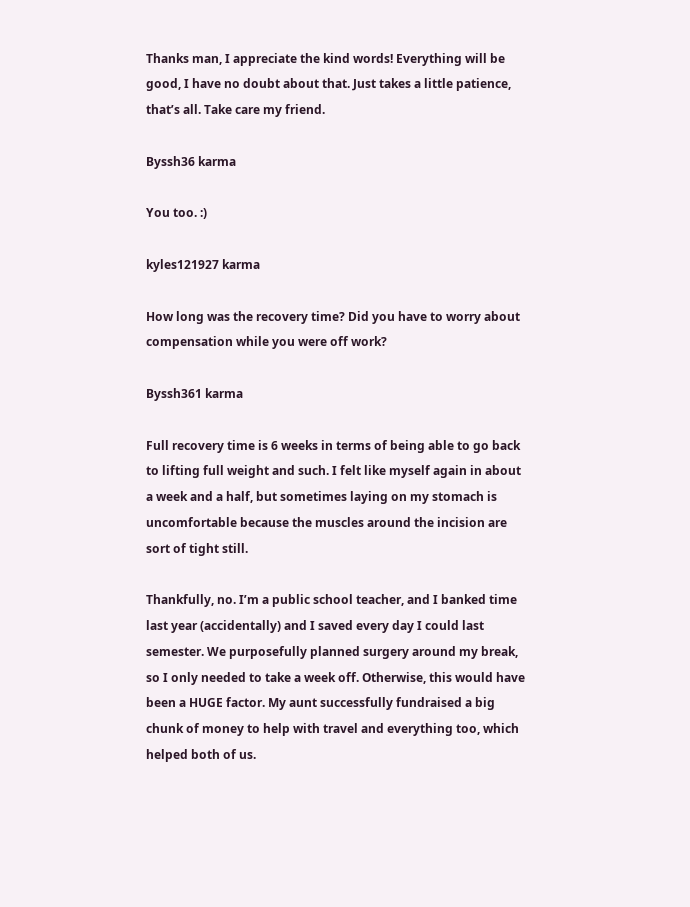Thanks man, I appreciate the kind words! Everything will be good, I have no doubt about that. Just takes a little patience, that’s all. Take care my friend.

Byssh36 karma

You too. :)

kyles121927 karma

How long was the recovery time? Did you have to worry about compensation while you were off work?

Byssh361 karma

Full recovery time is 6 weeks in terms of being able to go back to lifting full weight and such. I felt like myself again in about a week and a half, but sometimes laying on my stomach is uncomfortable because the muscles around the incision are sort of tight still.

Thankfully, no. I’m a public school teacher, and I banked time last year (accidentally) and I saved every day I could last semester. We purposefully planned surgery around my break, so I only needed to take a week off. Otherwise, this would have been a HUGE factor. My aunt successfully fundraised a big chunk of money to help with travel and everything too, which helped both of us.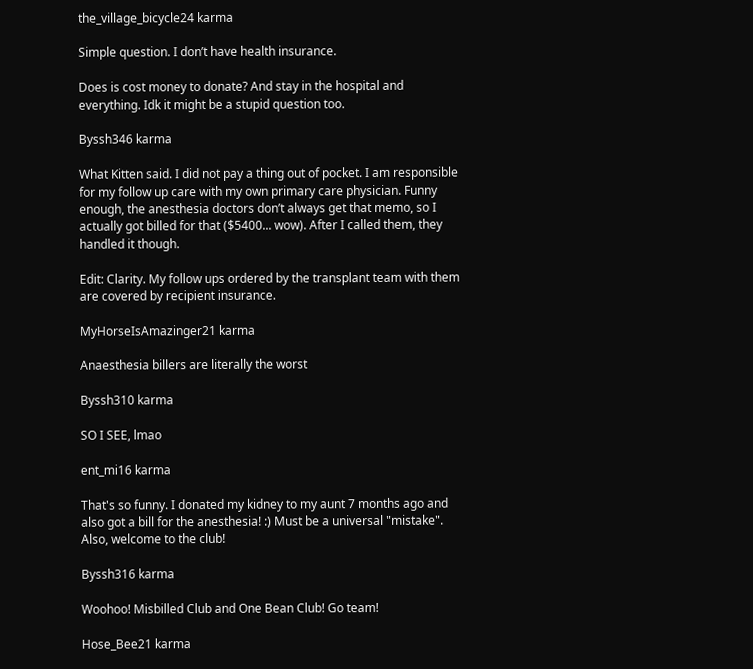the_village_bicycle24 karma

Simple question. I don’t have health insurance.

Does is cost money to donate? And stay in the hospital and everything. Idk it might be a stupid question too.

Byssh346 karma

What Kitten said. I did not pay a thing out of pocket. I am responsible for my follow up care with my own primary care physician. Funny enough, the anesthesia doctors don’t always get that memo, so I actually got billed for that ($5400... wow). After I called them, they handled it though.

Edit: Clarity. My follow ups ordered by the transplant team with them are covered by recipient insurance.

MyHorseIsAmazinger21 karma

Anaesthesia billers are literally the worst

Byssh310 karma

SO I SEE, lmao

ent_mi16 karma

That's so funny. I donated my kidney to my aunt 7 months ago and also got a bill for the anesthesia! :) Must be a universal "mistake". Also, welcome to the club!

Byssh316 karma

Woohoo! Misbilled Club and One Bean Club! Go team!

Hose_Bee21 karma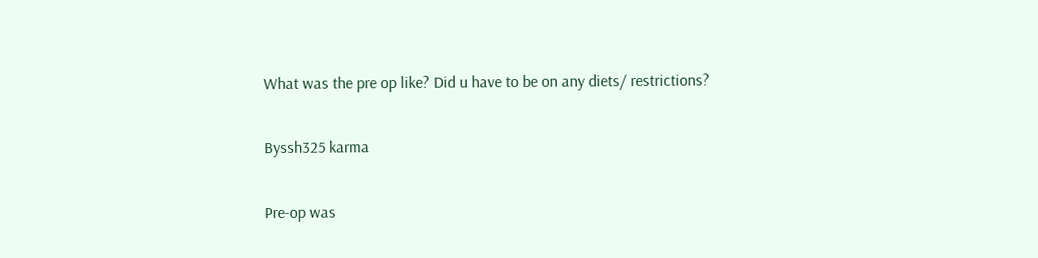What was the pre op like? Did u have to be on any diets/ restrictions?

Byssh325 karma

Pre-op was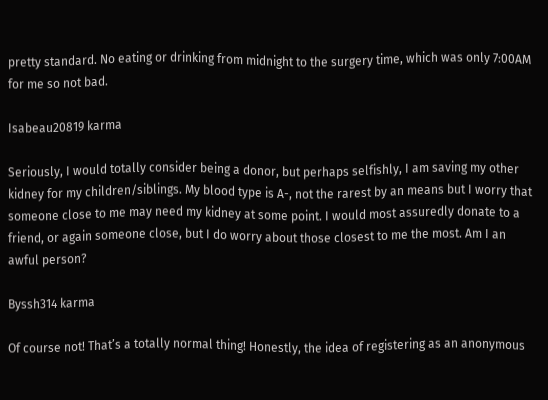pretty standard. No eating or drinking from midnight to the surgery time, which was only 7:00AM for me so not bad.

Isabeau20819 karma

Seriously, I would totally consider being a donor, but perhaps selfishly, I am saving my other kidney for my children/siblings. My blood type is A-, not the rarest by an means but I worry that someone close to me may need my kidney at some point. I would most assuredly donate to a friend, or again someone close, but I do worry about those closest to me the most. Am I an awful person?

Byssh314 karma

Of course not! That’s a totally normal thing! Honestly, the idea of registering as an anonymous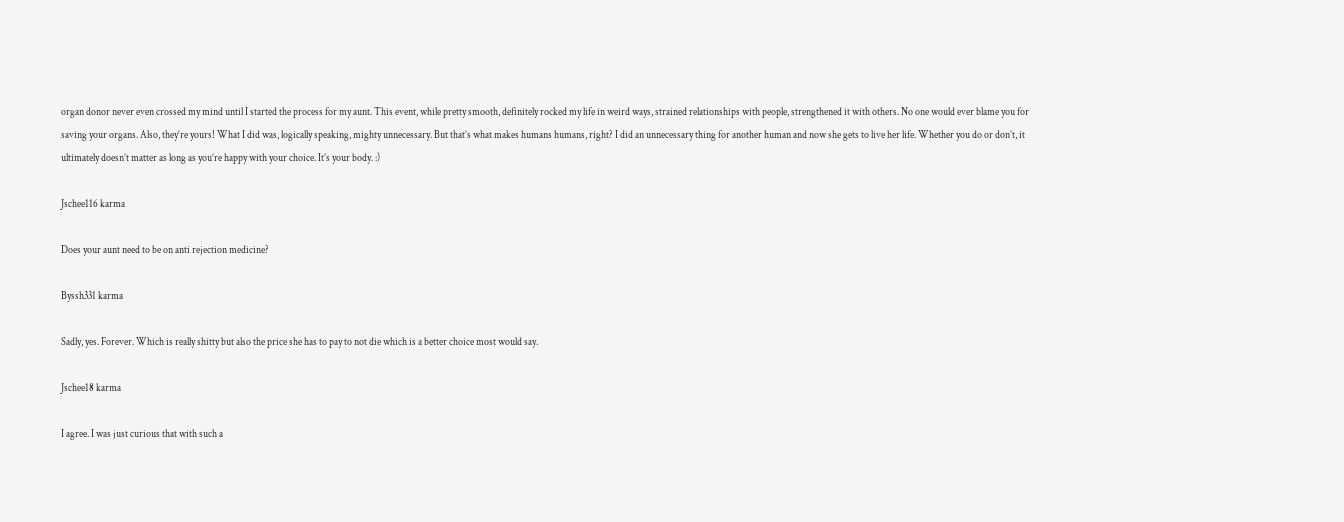organ donor never even crossed my mind until I started the process for my aunt. This event, while pretty smooth, definitely rocked my life in weird ways, strained relationships with people, strengthened it with others. No one would ever blame you for saving your organs. Also, they’re yours! What I did was, logically speaking, mighty unnecessary. But that’s what makes humans humans, right? I did an unnecessary thing for another human and now she gets to live her life. Whether you do or don’t, it ultimately doesn’t matter as long as you’re happy with your choice. It’s your body. :)

Jschee116 karma

Does your aunt need to be on anti rejection medicine?

Byssh331 karma

Sadly, yes. Forever. Which is really shitty but also the price she has to pay to not die which is a better choice most would say.

Jschee18 karma

I agree. I was just curious that with such a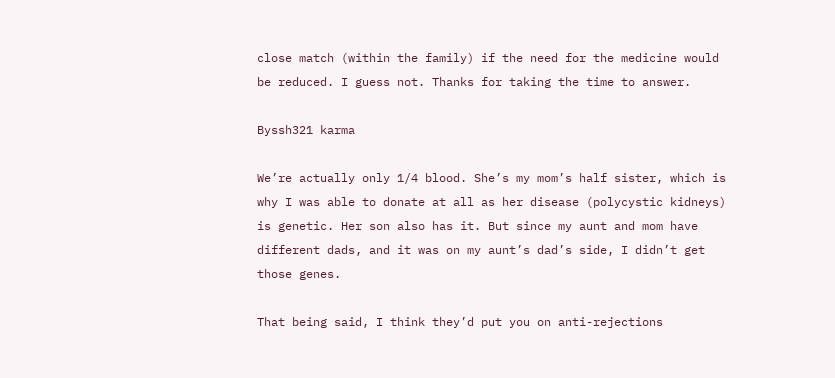close match (within the family) if the need for the medicine would be reduced. I guess not. Thanks for taking the time to answer.

Byssh321 karma

We’re actually only 1/4 blood. She’s my mom’s half sister, which is why I was able to donate at all as her disease (polycystic kidneys) is genetic. Her son also has it. But since my aunt and mom have different dads, and it was on my aunt’s dad’s side, I didn’t get those genes.

That being said, I think they’d put you on anti-rejections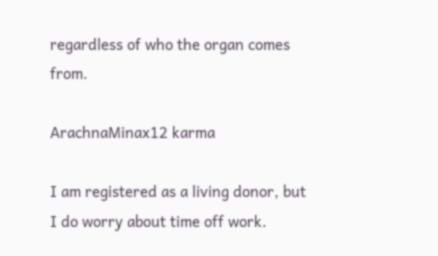regardless of who the organ comes from.

ArachnaMinax12 karma

I am registered as a living donor, but I do worry about time off work.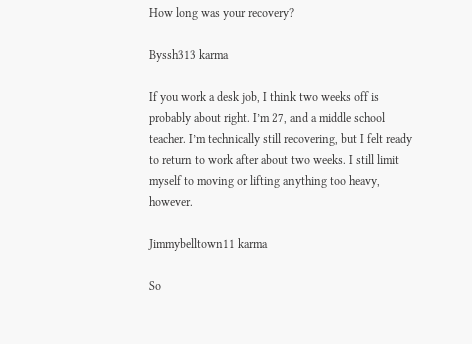How long was your recovery?

Byssh313 karma

If you work a desk job, I think two weeks off is probably about right. I’m 27, and a middle school teacher. I’m technically still recovering, but I felt ready to return to work after about two weeks. I still limit myself to moving or lifting anything too heavy, however.

Jimmybelltown11 karma

So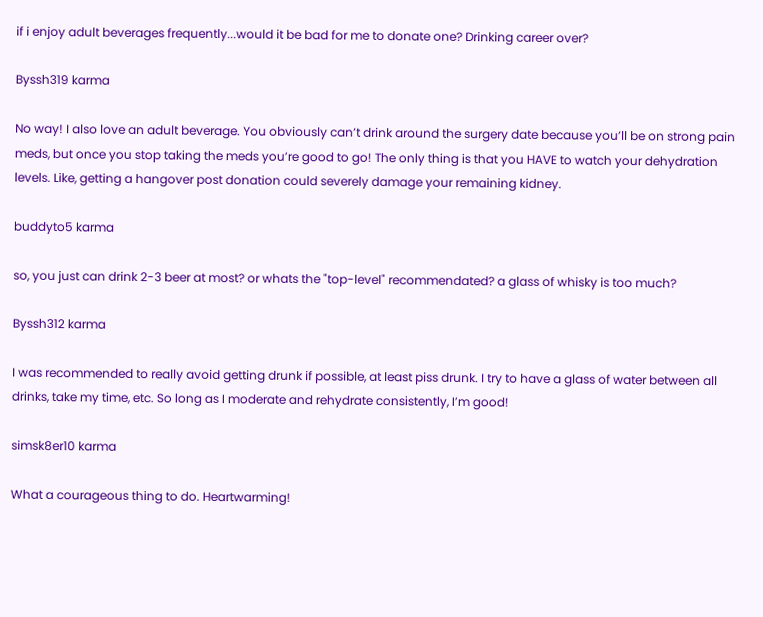if i enjoy adult beverages frequently...would it be bad for me to donate one? Drinking career over?

Byssh319 karma

No way! I also love an adult beverage. You obviously can’t drink around the surgery date because you’ll be on strong pain meds, but once you stop taking the meds you’re good to go! The only thing is that you HAVE to watch your dehydration levels. Like, getting a hangover post donation could severely damage your remaining kidney.

buddyto5 karma

so, you just can drink 2-3 beer at most? or whats the "top-level" recommendated? a glass of whisky is too much?

Byssh312 karma

I was recommended to really avoid getting drunk if possible, at least piss drunk. I try to have a glass of water between all drinks, take my time, etc. So long as I moderate and rehydrate consistently, I’m good!

simsk8er10 karma

What a courageous thing to do. Heartwarming!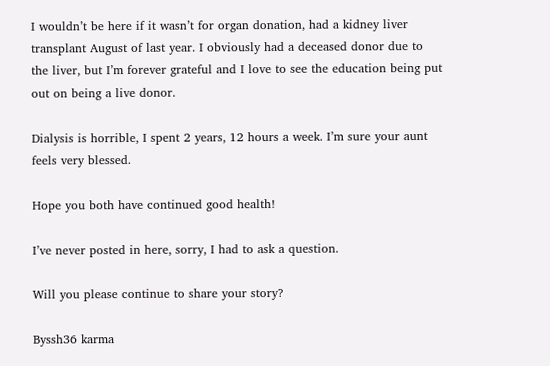I wouldn’t be here if it wasn’t for organ donation, had a kidney liver transplant August of last year. I obviously had a deceased donor due to the liver, but I’m forever grateful and I love to see the education being put out on being a live donor.

Dialysis is horrible, I spent 2 years, 12 hours a week. I’m sure your aunt feels very blessed.

Hope you both have continued good health!

I’ve never posted in here, sorry, I had to ask a question.

Will you please continue to share your story?

Byssh36 karma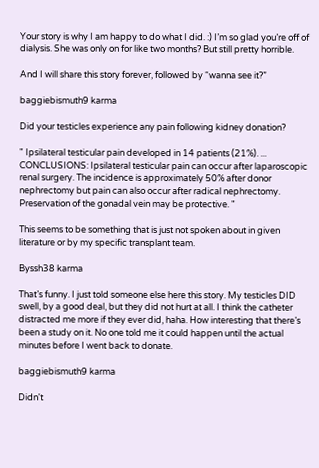Your story is why I am happy to do what I did. :) I’m so glad you’re off of dialysis. She was only on for like two months? But still pretty horrible.

And I will share this story forever, followed by “wanna see it?”

baggiebismuth9 karma

Did your testicles experience any pain following kidney donation?

" Ipsilateral testicular pain developed in 14 patients (21%). ... CONCLUSIONS: Ipsilateral testicular pain can occur after laparoscopic renal surgery. The incidence is approximately 50% after donor nephrectomy but pain can also occur after radical nephrectomy. Preservation of the gonadal vein may be protective. "

This seems to be something that is just not spoken about in given literature or by my specific transplant team.

Byssh38 karma

That’s funny. I just told someone else here this story. My testicles DID swell, by a good deal, but they did not hurt at all. I think the catheter distracted me more if they ever did, haha. How interesting that there’s been a study on it. No one told me it could happen until the actual minutes before I went back to donate.

baggiebismuth9 karma

Didn't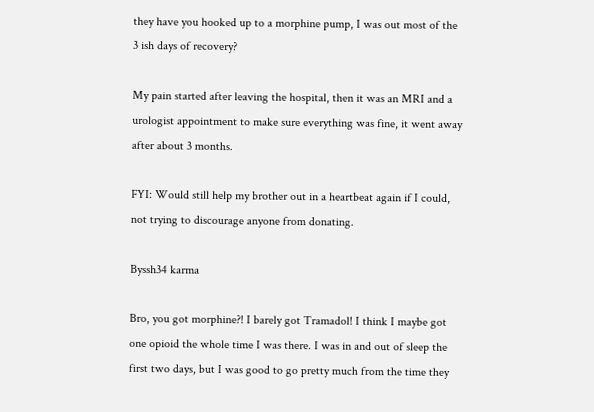they have you hooked up to a morphine pump, I was out most of the 3 ish days of recovery?

My pain started after leaving the hospital, then it was an MRI and a urologist appointment to make sure everything was fine, it went away after about 3 months.

FYI: Would still help my brother out in a heartbeat again if I could, not trying to discourage anyone from donating.

Byssh34 karma

Bro, you got morphine?! I barely got Tramadol! I think I maybe got one opioid the whole time I was there. I was in and out of sleep the first two days, but I was good to go pretty much from the time they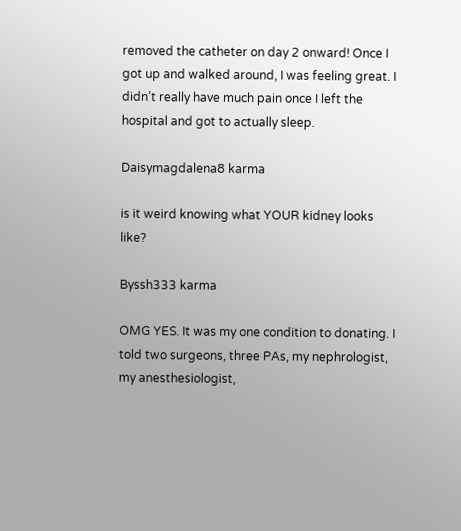removed the catheter on day 2 onward! Once I got up and walked around, I was feeling great. I didn’t really have much pain once I left the hospital and got to actually sleep.

Daisymagdalena8 karma

is it weird knowing what YOUR kidney looks like?

Byssh333 karma

OMG YES. It was my one condition to donating. I told two surgeons, three PAs, my nephrologist, my anesthesiologist,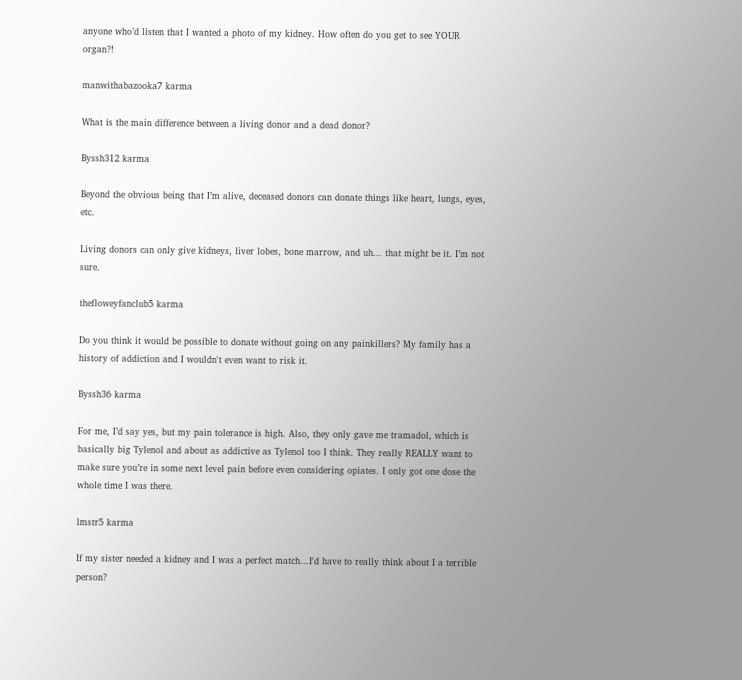anyone who’d listen that I wanted a photo of my kidney. How often do you get to see YOUR organ?!

manwithabazooka7 karma

What is the main difference between a living donor and a dead donor?

Byssh312 karma

Beyond the obvious being that I’m alive, deceased donors can donate things like heart, lungs, eyes, etc.

Living donors can only give kidneys, liver lobes, bone marrow, and uh... that might be it. I’m not sure.

thefloweyfanclub5 karma

Do you think it would be possible to donate without going on any painkillers? My family has a history of addiction and I wouldn't even want to risk it.

Byssh36 karma

For me, I’d say yes, but my pain tolerance is high. Also, they only gave me tramadol, which is basically big Tylenol and about as addictive as Tylenol too I think. They really REALLY want to make sure you’re in some next level pain before even considering opiates. I only got one dose the whole time I was there.

lmstr5 karma

If my sister needed a kidney and I was a perfect match...I'd have to really think about I a terrible person?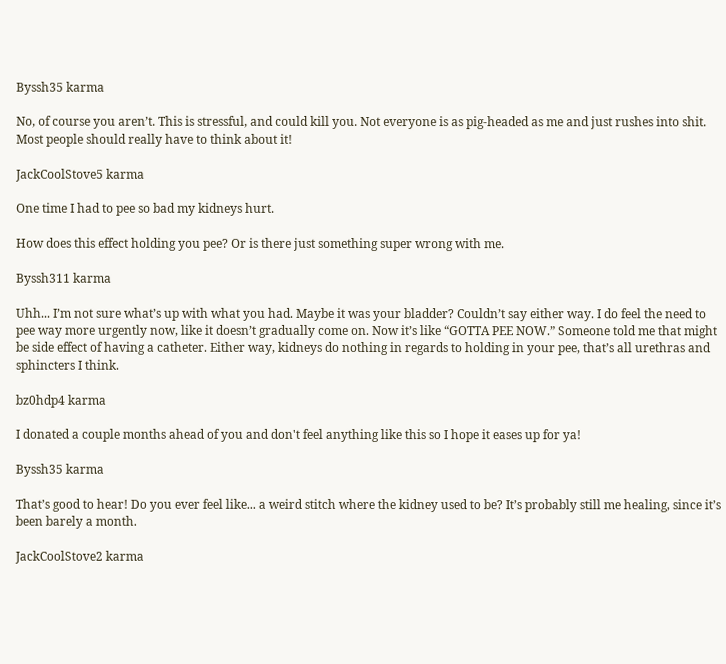Byssh35 karma

No, of course you aren’t. This is stressful, and could kill you. Not everyone is as pig-headed as me and just rushes into shit. Most people should really have to think about it!

JackCoolStove5 karma

One time I had to pee so bad my kidneys hurt.

How does this effect holding you pee? Or is there just something super wrong with me.

Byssh311 karma

Uhh... I’m not sure what’s up with what you had. Maybe it was your bladder? Couldn’t say either way. I do feel the need to pee way more urgently now, like it doesn’t gradually come on. Now it’s like “GOTTA PEE NOW.” Someone told me that might be side effect of having a catheter. Either way, kidneys do nothing in regards to holding in your pee, that’s all urethras and sphincters I think.

bz0hdp4 karma

I donated a couple months ahead of you and don't feel anything like this so I hope it eases up for ya!

Byssh35 karma

That’s good to hear! Do you ever feel like... a weird stitch where the kidney used to be? It’s probably still me healing, since it’s been barely a month.

JackCoolStove2 karma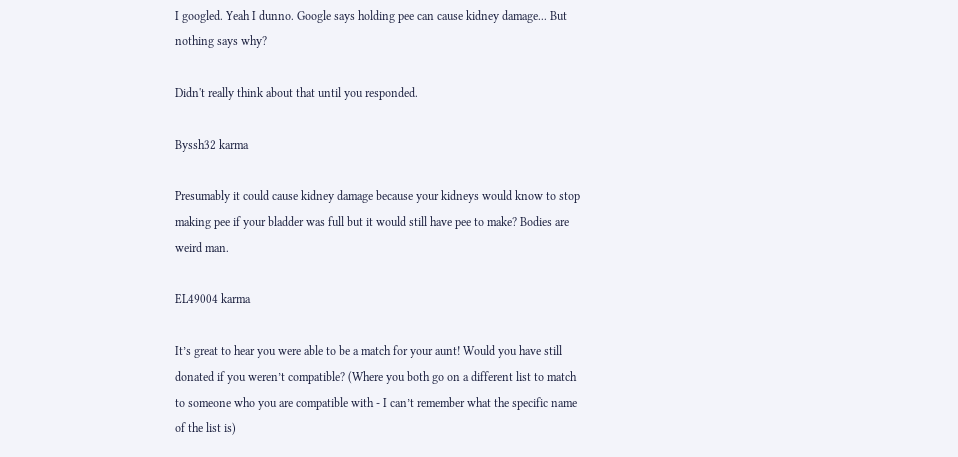I googled. Yeah I dunno. Google says holding pee can cause kidney damage... But nothing says why?

Didn't really think about that until you responded.

Byssh32 karma

Presumably it could cause kidney damage because your kidneys would know to stop making pee if your bladder was full but it would still have pee to make? Bodies are weird man.

EL49004 karma

It’s great to hear you were able to be a match for your aunt! Would you have still donated if you weren’t compatible? (Where you both go on a different list to match to someone who you are compatible with - I can’t remember what the specific name of the list is)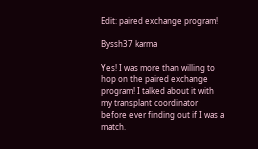Edit: paired exchange program!

Byssh37 karma

Yes! I was more than willing to hop on the paired exchange program! I talked about it with my transplant coordinator before ever finding out if I was a match.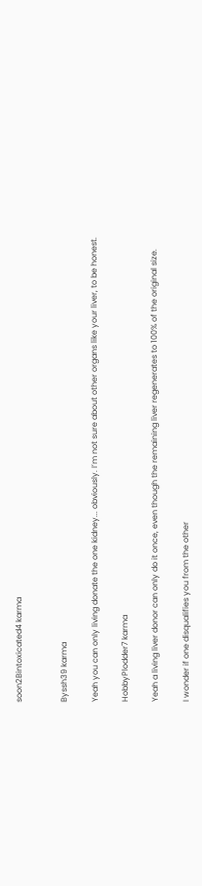soon2Bintoxicated4 karma


Byssh39 karma

Yeah you can only living donate the one kidney... obviously. I’m not sure about other organs like your liver, to be honest.

HobbyPlodder7 karma

Yeah a living liver donor can only do it once, even though the remaining liver regenerates to 100% of the original size.

I wonder if one disqualifies you from the other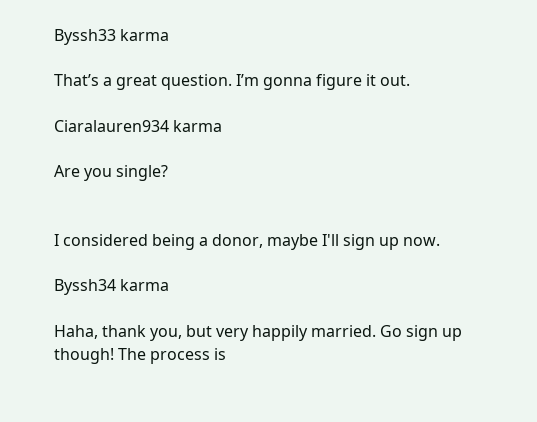Byssh33 karma

That’s a great question. I’m gonna figure it out.

Ciaralauren934 karma

Are you single?


I considered being a donor, maybe I'll sign up now.

Byssh34 karma

Haha, thank you, but very happily married. Go sign up though! The process is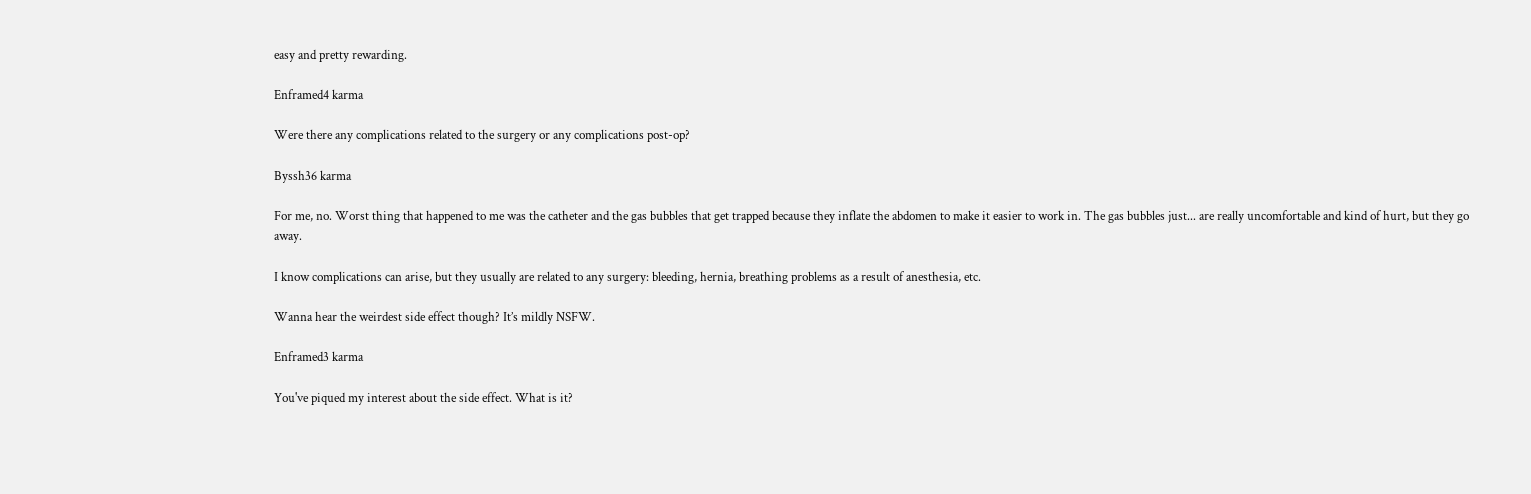easy and pretty rewarding.

Enframed4 karma

Were there any complications related to the surgery or any complications post-op?

Byssh36 karma

For me, no. Worst thing that happened to me was the catheter and the gas bubbles that get trapped because they inflate the abdomen to make it easier to work in. The gas bubbles just... are really uncomfortable and kind of hurt, but they go away.

I know complications can arise, but they usually are related to any surgery: bleeding, hernia, breathing problems as a result of anesthesia, etc.

Wanna hear the weirdest side effect though? It’s mildly NSFW.

Enframed3 karma

You've piqued my interest about the side effect. What is it?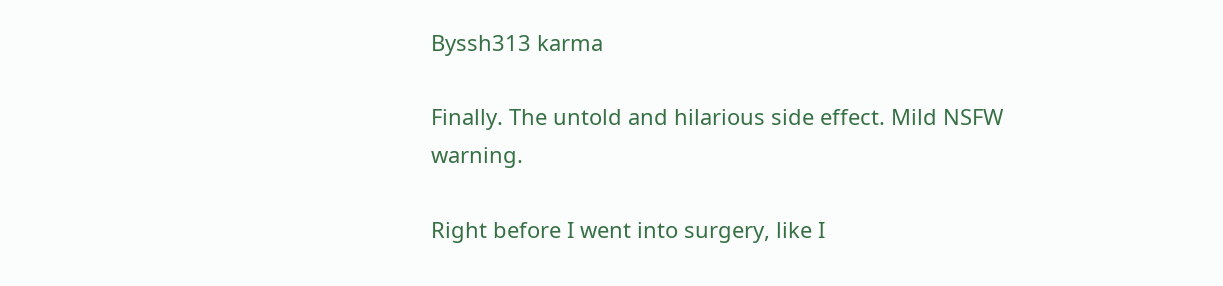Byssh313 karma

Finally. The untold and hilarious side effect. Mild NSFW warning.

Right before I went into surgery, like I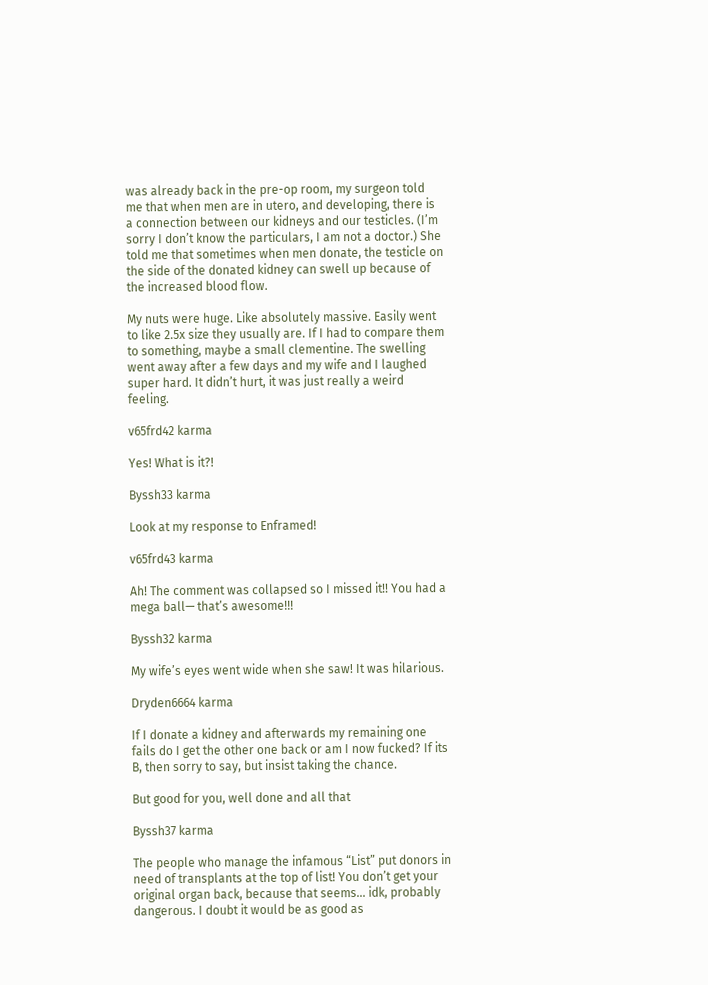was already back in the pre-op room, my surgeon told me that when men are in utero, and developing, there is a connection between our kidneys and our testicles. (I’m sorry I don’t know the particulars, I am not a doctor.) She told me that sometimes when men donate, the testicle on the side of the donated kidney can swell up because of the increased blood flow.

My nuts were huge. Like absolutely massive. Easily went to like 2.5x size they usually are. If I had to compare them to something, maybe a small clementine. The swelling went away after a few days and my wife and I laughed super hard. It didn’t hurt, it was just really a weird feeling.

v65frd42 karma

Yes! What is it?!

Byssh33 karma

Look at my response to Enframed!

v65frd43 karma

Ah! The comment was collapsed so I missed it!! You had a mega ball— that’s awesome!!!

Byssh32 karma

My wife’s eyes went wide when she saw! It was hilarious.

Dryden6664 karma

If I donate a kidney and afterwards my remaining one fails do I get the other one back or am I now fucked? If its B, then sorry to say, but insist taking the chance.

But good for you, well done and all that

Byssh37 karma

The people who manage the infamous “List” put donors in need of transplants at the top of list! You don’t get your original organ back, because that seems... idk, probably dangerous. I doubt it would be as good as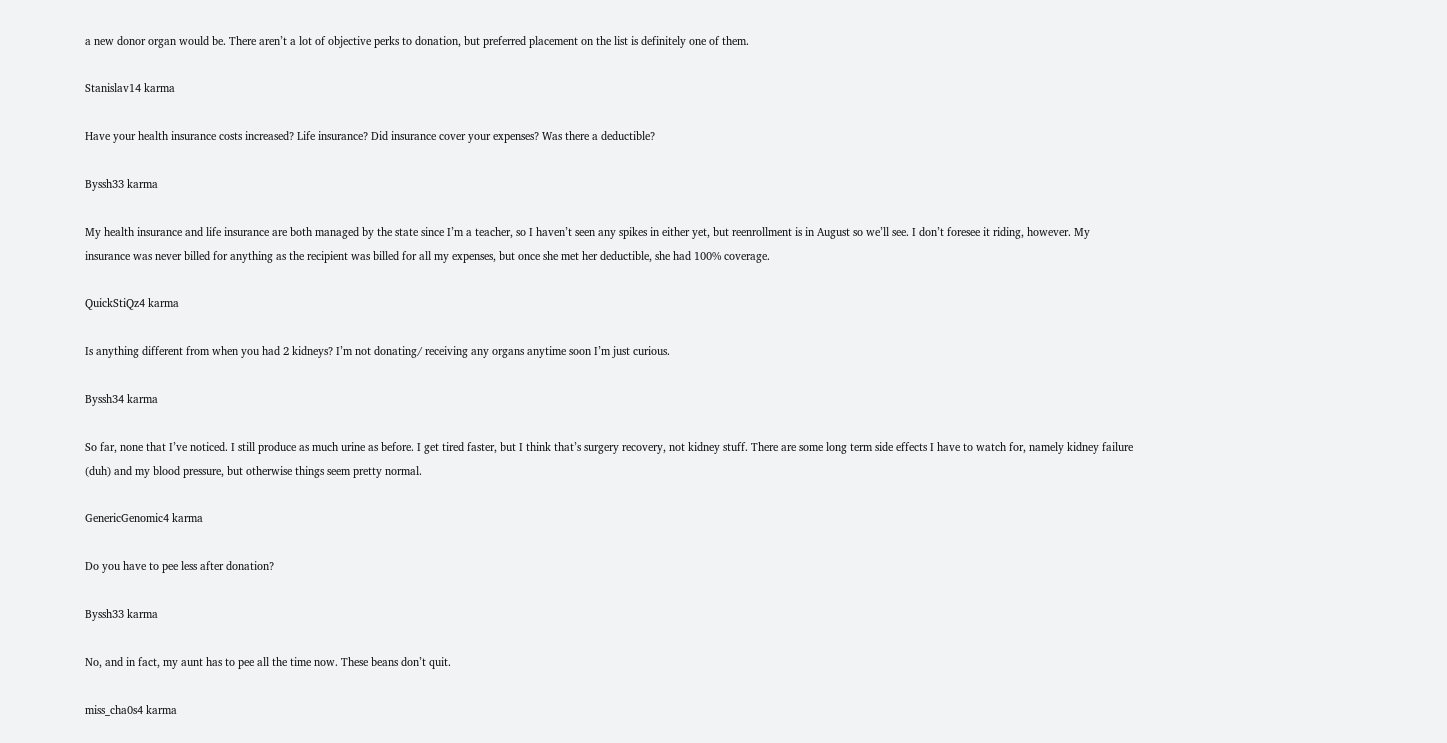a new donor organ would be. There aren’t a lot of objective perks to donation, but preferred placement on the list is definitely one of them.

Stanislav14 karma

Have your health insurance costs increased? Life insurance? Did insurance cover your expenses? Was there a deductible?

Byssh33 karma

My health insurance and life insurance are both managed by the state since I’m a teacher, so I haven’t seen any spikes in either yet, but reenrollment is in August so we’ll see. I don’t foresee it riding, however. My insurance was never billed for anything as the recipient was billed for all my expenses, but once she met her deductible, she had 100% coverage.

QuickStiQz4 karma

Is anything different from when you had 2 kidneys? I’m not donating/ receiving any organs anytime soon I’m just curious.

Byssh34 karma

So far, none that I’ve noticed. I still produce as much urine as before. I get tired faster, but I think that’s surgery recovery, not kidney stuff. There are some long term side effects I have to watch for, namely kidney failure (duh) and my blood pressure, but otherwise things seem pretty normal.

GenericGenomic4 karma

Do you have to pee less after donation?

Byssh33 karma

No, and in fact, my aunt has to pee all the time now. These beans don’t quit.

miss_cha0s4 karma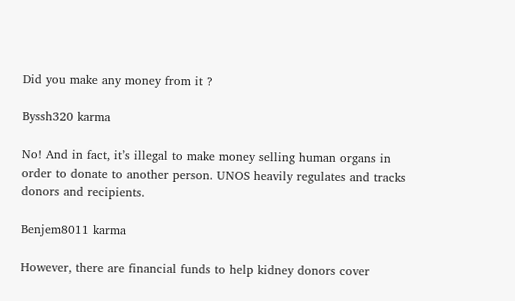Did you make any money from it ?

Byssh320 karma

No! And in fact, it’s illegal to make money selling human organs in order to donate to another person. UNOS heavily regulates and tracks donors and recipients.

Benjem8011 karma

However, there are financial funds to help kidney donors cover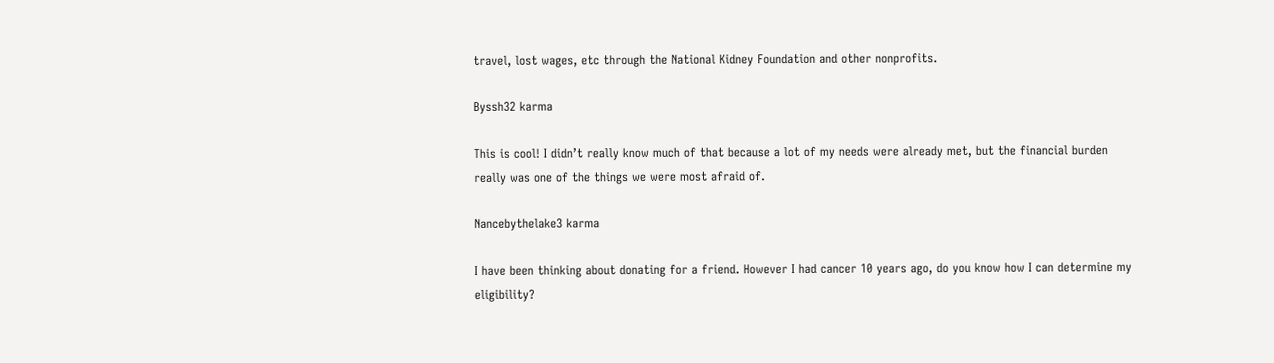travel, lost wages, etc through the National Kidney Foundation and other nonprofits.

Byssh32 karma

This is cool! I didn’t really know much of that because a lot of my needs were already met, but the financial burden really was one of the things we were most afraid of.

Nancebythelake3 karma

I have been thinking about donating for a friend. However I had cancer 10 years ago, do you know how I can determine my eligibility?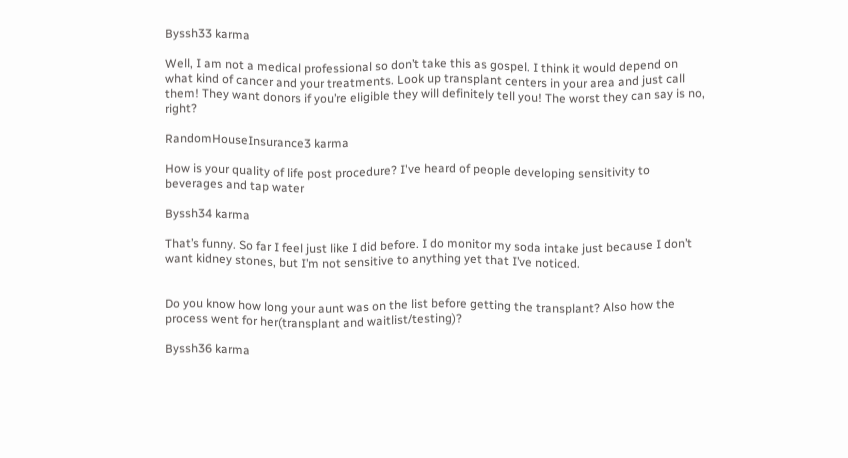Byssh33 karma

Well, I am not a medical professional so don’t take this as gospel. I think it would depend on what kind of cancer and your treatments. Look up transplant centers in your area and just call them! They want donors if you’re eligible they will definitely tell you! The worst they can say is no, right?

RandomHouseInsurance3 karma

How is your quality of life post procedure? I've heard of people developing sensitivity to beverages and tap water

Byssh34 karma

That’s funny. So far I feel just like I did before. I do monitor my soda intake just because I don’t want kidney stones, but I’m not sensitive to anything yet that I’ve noticed.


Do you know how long your aunt was on the list before getting the transplant? Also how the process went for her(transplant and waitlist/testing)?

Byssh36 karma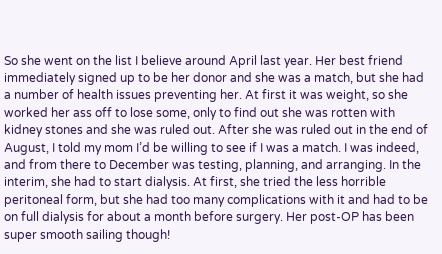So she went on the list I believe around April last year. Her best friend immediately signed up to be her donor and she was a match, but she had a number of health issues preventing her. At first it was weight, so she worked her ass off to lose some, only to find out she was rotten with kidney stones and she was ruled out. After she was ruled out in the end of August, I told my mom I’d be willing to see if I was a match. I was indeed, and from there to December was testing, planning, and arranging. In the interim, she had to start dialysis. At first, she tried the less horrible peritoneal form, but she had too many complications with it and had to be on full dialysis for about a month before surgery. Her post-OP has been super smooth sailing though!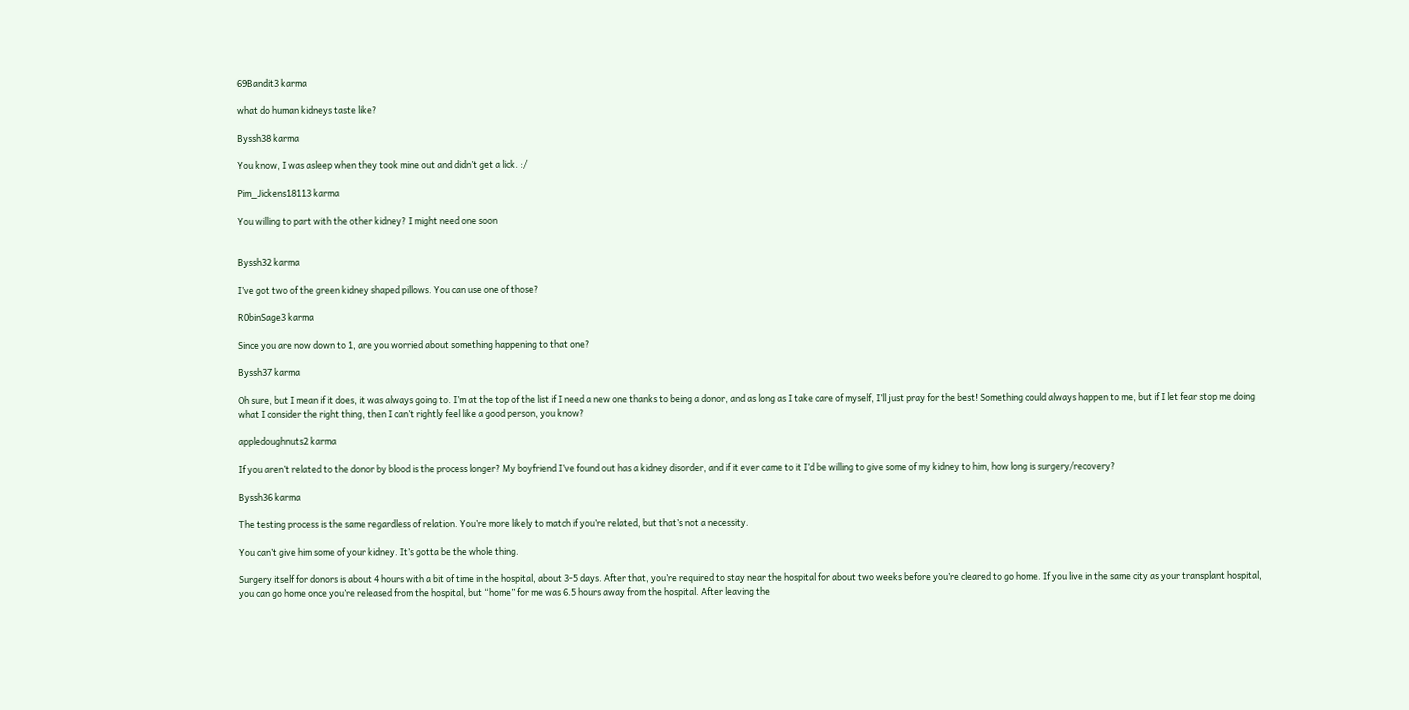69Bandit3 karma

what do human kidneys taste like?

Byssh38 karma

You know, I was asleep when they took mine out and didn’t get a lick. :/

Pim_Jickens18113 karma

You willing to part with the other kidney? I might need one soon


Byssh32 karma

I’ve got two of the green kidney shaped pillows. You can use one of those?

R0binSage3 karma

Since you are now down to 1, are you worried about something happening to that one?

Byssh37 karma

Oh sure, but I mean if it does, it was always going to. I’m at the top of the list if I need a new one thanks to being a donor, and as long as I take care of myself, I’ll just pray for the best! Something could always happen to me, but if I let fear stop me doing what I consider the right thing, then I can’t rightly feel like a good person, you know?

appledoughnuts2 karma

If you aren’t related to the donor by blood is the process longer? My boyfriend I’ve found out has a kidney disorder, and if it ever came to it I’d be willing to give some of my kidney to him, how long is surgery/recovery?

Byssh36 karma

The testing process is the same regardless of relation. You’re more likely to match if you’re related, but that’s not a necessity.

You can’t give him some of your kidney. It’s gotta be the whole thing.

Surgery itself for donors is about 4 hours with a bit of time in the hospital, about 3-5 days. After that, you’re required to stay near the hospital for about two weeks before you’re cleared to go home. If you live in the same city as your transplant hospital, you can go home once you’re released from the hospital, but “home” for me was 6.5 hours away from the hospital. After leaving the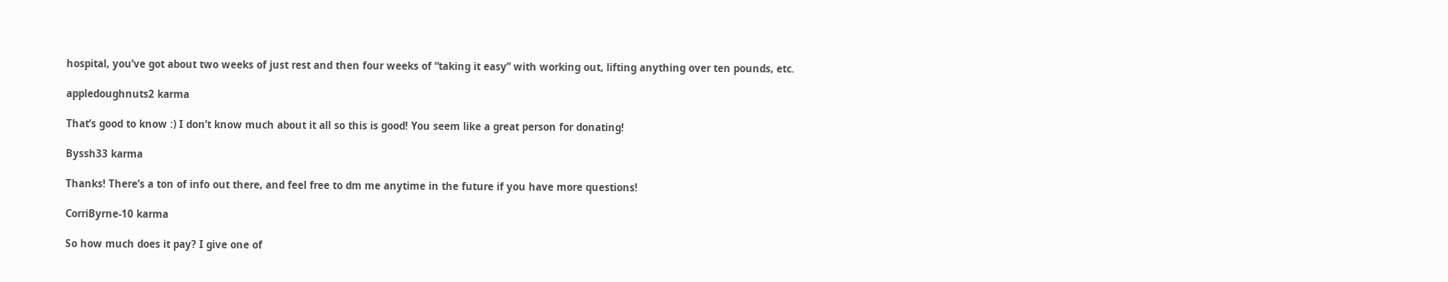hospital, you’ve got about two weeks of just rest and then four weeks of “taking it easy” with working out, lifting anything over ten pounds, etc.

appledoughnuts2 karma

That’s good to know :) I don’t know much about it all so this is good! You seem like a great person for donating!

Byssh33 karma

Thanks! There’s a ton of info out there, and feel free to dm me anytime in the future if you have more questions!

CorriByrne-10 karma

So how much does it pay? I give one of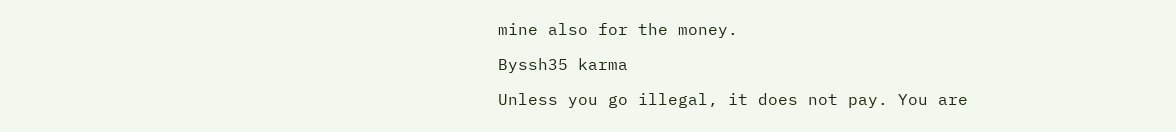mine also for the money.

Byssh35 karma

Unless you go illegal, it does not pay. You are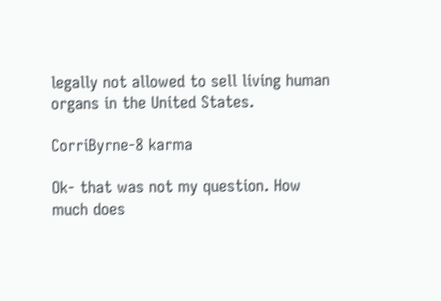legally not allowed to sell living human organs in the United States.

CorriByrne-8 karma

Ok- that was not my question. How much does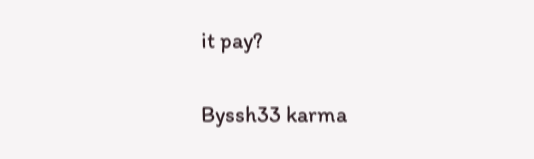it pay?

Byssh33 karma